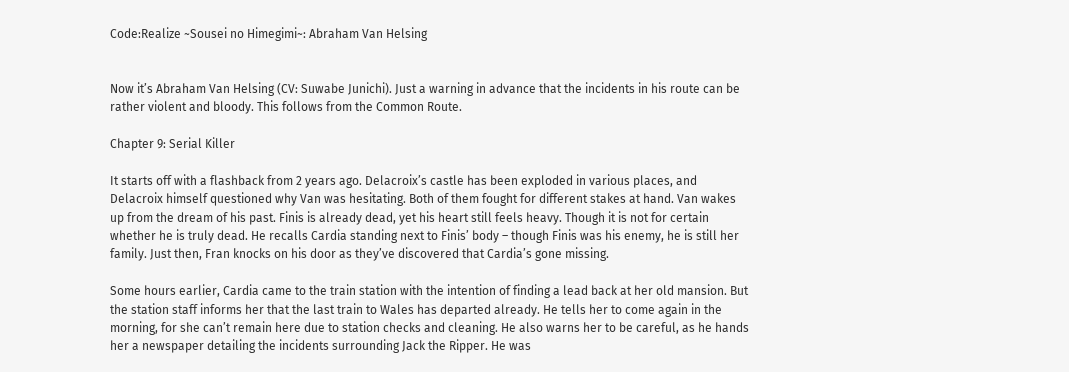Code:Realize ~Sousei no Himegimi~: Abraham Van Helsing


Now it’s Abraham Van Helsing (CV: Suwabe Junichi). Just a warning in advance that the incidents in his route can be rather violent and bloody. This follows from the Common Route.

Chapter 9: Serial Killer

It starts off with a flashback from 2 years ago. Delacroix’s castle has been exploded in various places, and Delacroix himself questioned why Van was hesitating. Both of them fought for different stakes at hand. Van wakes up from the dream of his past. Finis is already dead, yet his heart still feels heavy. Though it is not for certain whether he is truly dead. He recalls Cardia standing next to Finis’ body – though Finis was his enemy, he is still her family. Just then, Fran knocks on his door as they’ve discovered that Cardia’s gone missing.

Some hours earlier, Cardia came to the train station with the intention of finding a lead back at her old mansion. But the station staff informs her that the last train to Wales has departed already. He tells her to come again in the morning, for she can’t remain here due to station checks and cleaning. He also warns her to be careful, as he hands her a newspaper detailing the incidents surrounding Jack the Ripper. He was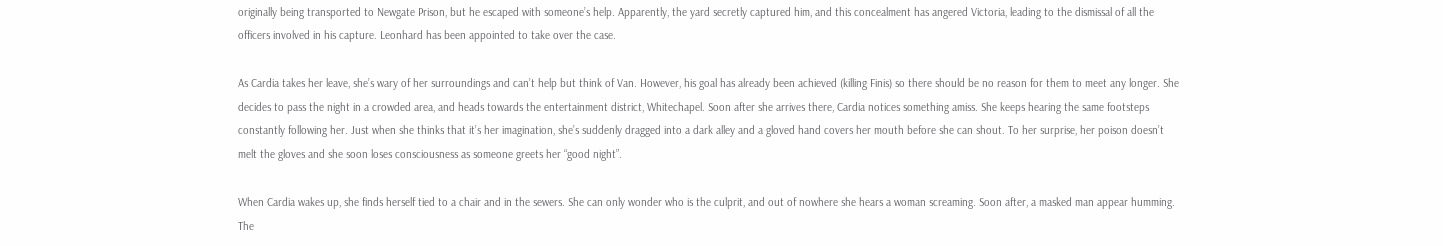originally being transported to Newgate Prison, but he escaped with someone’s help. Apparently, the yard secretly captured him, and this concealment has angered Victoria, leading to the dismissal of all the officers involved in his capture. Leonhard has been appointed to take over the case.

As Cardia takes her leave, she’s wary of her surroundings and can’t help but think of Van. However, his goal has already been achieved (killing Finis) so there should be no reason for them to meet any longer. She decides to pass the night in a crowded area, and heads towards the entertainment district, Whitechapel. Soon after she arrives there, Cardia notices something amiss. She keeps hearing the same footsteps constantly following her. Just when she thinks that it’s her imagination, she’s suddenly dragged into a dark alley and a gloved hand covers her mouth before she can shout. To her surprise, her poison doesn’t melt the gloves and she soon loses consciousness as someone greets her “good night”.

When Cardia wakes up, she finds herself tied to a chair and in the sewers. She can only wonder who is the culprit, and out of nowhere she hears a woman screaming. Soon after, a masked man appear humming. The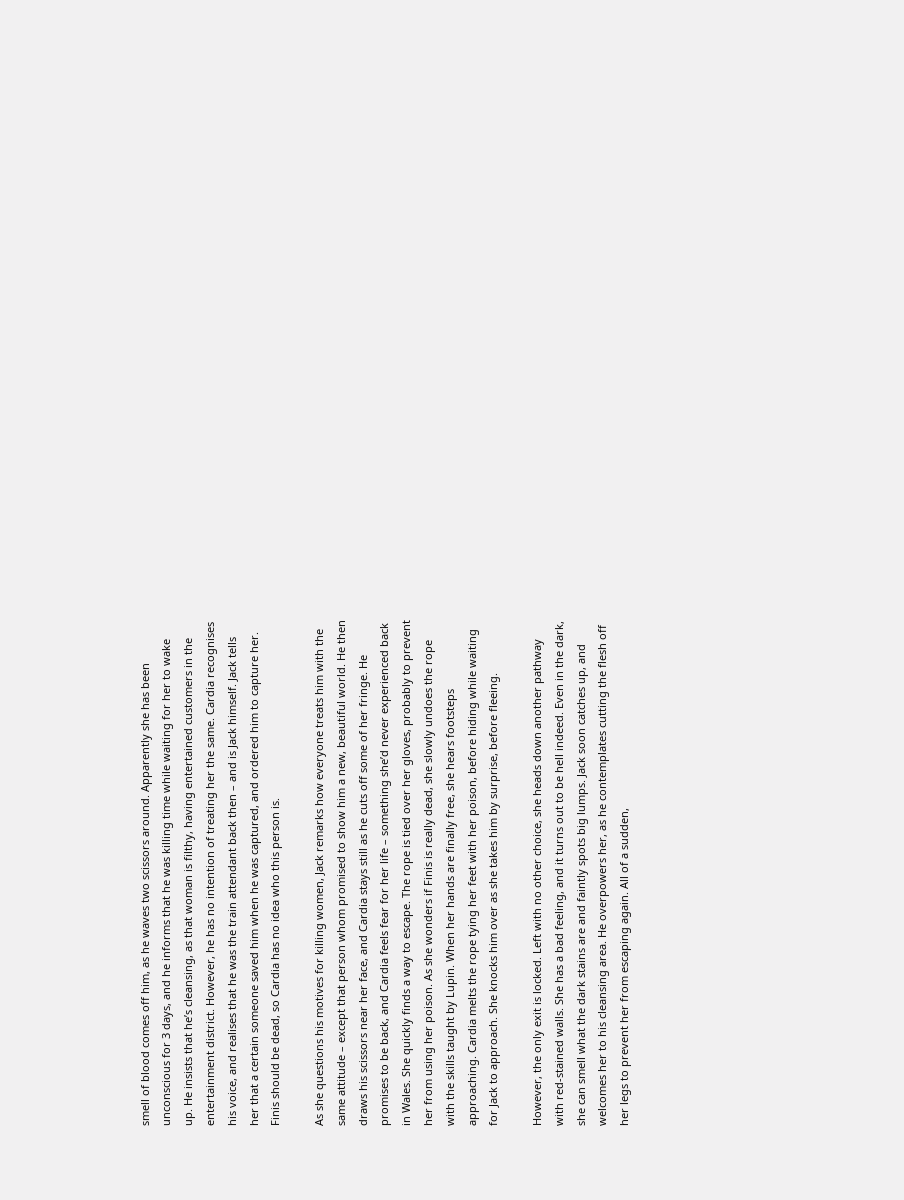smell of blood comes off him, as he waves two scissors around. Apparently she has been unconscious for 3 days, and he informs that he was killing time while waiting for her to wake up. He insists that he’s cleansing, as that woman is filthy, having entertained customers in the entertainment district. However, he has no intention of treating her the same. Cardia recognises his voice, and realises that he was the train attendant back then – and is Jack himself. Jack tells her that a certain someone saved him when he was captured, and ordered him to capture her. Finis should be dead, so Cardia has no idea who this person is.

As she questions his motives for killing women, Jack remarks how everyone treats him with the same attitude – except that person whom promised to show him a new, beautiful world. He then draws his scissors near her face, and Cardia stays still as he cuts off some of her fringe. He promises to be back, and Cardia feels fear for her life – something she’d never experienced back in Wales. She quickly finds a way to escape. The rope is tied over her gloves, probably to prevent her from using her poison. As she wonders if Finis is really dead, she slowly undoes the rope with the skills taught by Lupin. When her hands are finally free, she hears footsteps approaching. Cardia melts the rope tying her feet with her poison, before hiding while waiting for Jack to approach. She knocks him over as she takes him by surprise, before fleeing.

However, the only exit is locked. Left with no other choice, she heads down another pathway with red-stained walls. She has a bad feeling, and it turns out to be hell indeed. Even in the dark, she can smell what the dark stains are and faintly spots big lumps. Jack soon catches up, and welcomes her to his cleansing area. He overpowers her, as he contemplates cutting the flesh off her legs to prevent her from escaping again. All of a sudden,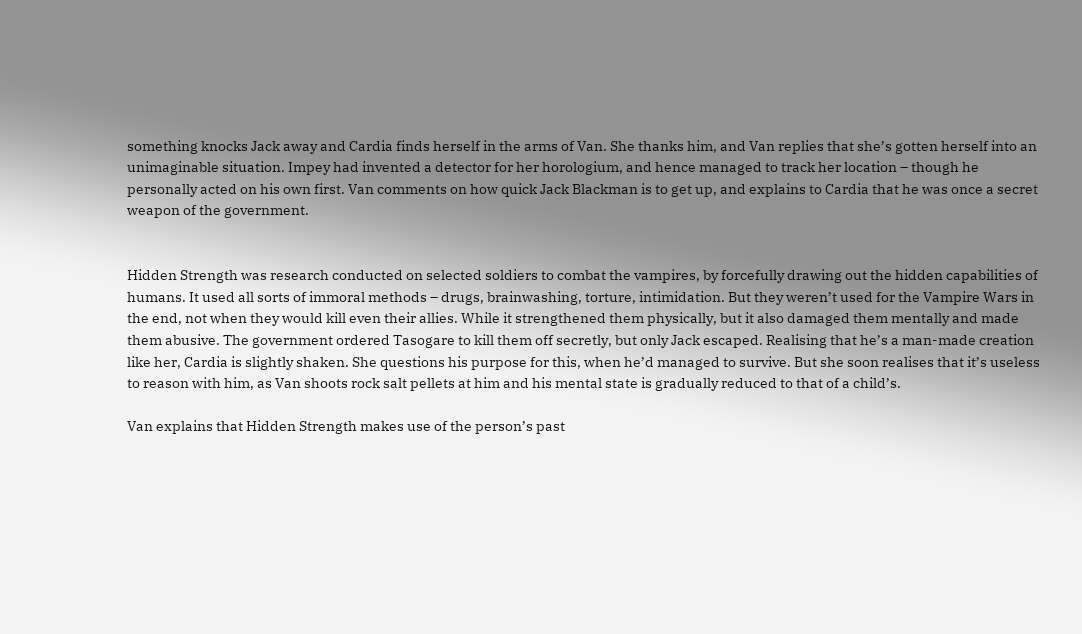something knocks Jack away and Cardia finds herself in the arms of Van. She thanks him, and Van replies that she’s gotten herself into an unimaginable situation. Impey had invented a detector for her horologium, and hence managed to track her location – though he personally acted on his own first. Van comments on how quick Jack Blackman is to get up, and explains to Cardia that he was once a secret weapon of the government.


Hidden Strength was research conducted on selected soldiers to combat the vampires, by forcefully drawing out the hidden capabilities of humans. It used all sorts of immoral methods – drugs, brainwashing, torture, intimidation. But they weren’t used for the Vampire Wars in the end, not when they would kill even their allies. While it strengthened them physically, but it also damaged them mentally and made them abusive. The government ordered Tasogare to kill them off secretly, but only Jack escaped. Realising that he’s a man-made creation like her, Cardia is slightly shaken. She questions his purpose for this, when he’d managed to survive. But she soon realises that it’s useless to reason with him, as Van shoots rock salt pellets at him and his mental state is gradually reduced to that of a child’s.

Van explains that Hidden Strength makes use of the person’s past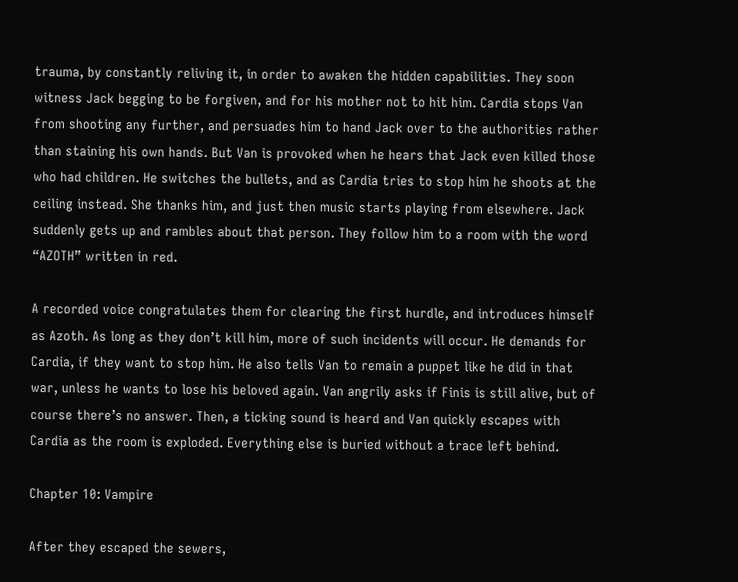trauma, by constantly reliving it, in order to awaken the hidden capabilities. They soon witness Jack begging to be forgiven, and for his mother not to hit him. Cardia stops Van from shooting any further, and persuades him to hand Jack over to the authorities rather than staining his own hands. But Van is provoked when he hears that Jack even killed those who had children. He switches the bullets, and as Cardia tries to stop him he shoots at the ceiling instead. She thanks him, and just then music starts playing from elsewhere. Jack suddenly gets up and rambles about that person. They follow him to a room with the word “AZOTH” written in red.

A recorded voice congratulates them for clearing the first hurdle, and introduces himself as Azoth. As long as they don’t kill him, more of such incidents will occur. He demands for Cardia, if they want to stop him. He also tells Van to remain a puppet like he did in that war, unless he wants to lose his beloved again. Van angrily asks if Finis is still alive, but of course there’s no answer. Then, a ticking sound is heard and Van quickly escapes with Cardia as the room is exploded. Everything else is buried without a trace left behind.

Chapter 10: Vampire

After they escaped the sewers,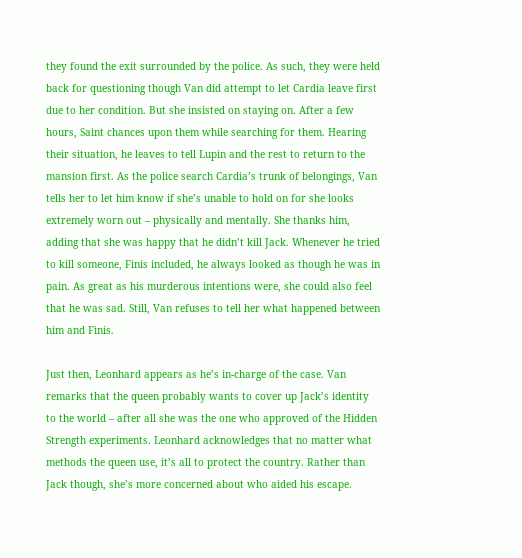they found the exit surrounded by the police. As such, they were held back for questioning though Van did attempt to let Cardia leave first due to her condition. But she insisted on staying on. After a few hours, Saint chances upon them while searching for them. Hearing their situation, he leaves to tell Lupin and the rest to return to the mansion first. As the police search Cardia’s trunk of belongings, Van tells her to let him know if she’s unable to hold on for she looks extremely worn out – physically and mentally. She thanks him, adding that she was happy that he didn’t kill Jack. Whenever he tried to kill someone, Finis included, he always looked as though he was in pain. As great as his murderous intentions were, she could also feel that he was sad. Still, Van refuses to tell her what happened between him and Finis.

Just then, Leonhard appears as he’s in-charge of the case. Van remarks that the queen probably wants to cover up Jack’s identity to the world – after all she was the one who approved of the Hidden Strength experiments. Leonhard acknowledges that no matter what methods the queen use, it’s all to protect the country. Rather than Jack though, she’s more concerned about who aided his escape.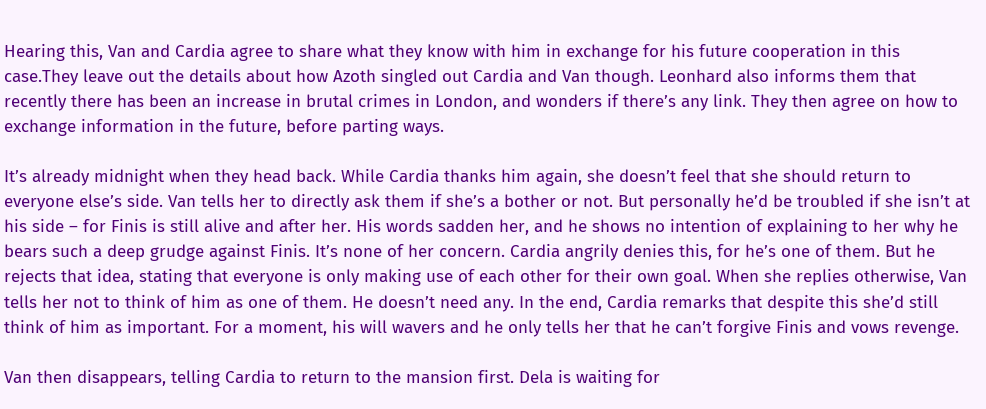Hearing this, Van and Cardia agree to share what they know with him in exchange for his future cooperation in this case.They leave out the details about how Azoth singled out Cardia and Van though. Leonhard also informs them that recently there has been an increase in brutal crimes in London, and wonders if there’s any link. They then agree on how to exchange information in the future, before parting ways.

It’s already midnight when they head back. While Cardia thanks him again, she doesn’t feel that she should return to everyone else’s side. Van tells her to directly ask them if she’s a bother or not. But personally he’d be troubled if she isn’t at his side – for Finis is still alive and after her. His words sadden her, and he shows no intention of explaining to her why he bears such a deep grudge against Finis. It’s none of her concern. Cardia angrily denies this, for he’s one of them. But he rejects that idea, stating that everyone is only making use of each other for their own goal. When she replies otherwise, Van tells her not to think of him as one of them. He doesn’t need any. In the end, Cardia remarks that despite this she’d still think of him as important. For a moment, his will wavers and he only tells her that he can’t forgive Finis and vows revenge.

Van then disappears, telling Cardia to return to the mansion first. Dela is waiting for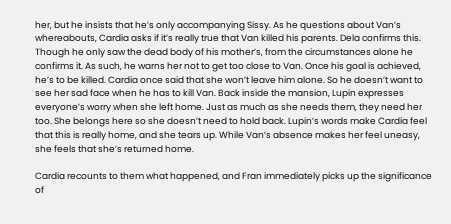her, but he insists that he’s only accompanying Sissy. As he questions about Van’s whereabouts, Cardia asks if it’s really true that Van killed his parents. Dela confirms this. Though he only saw the dead body of his mother’s, from the circumstances alone he confirms it. As such, he warns her not to get too close to Van. Once his goal is achieved, he’s to be killed. Cardia once said that she won’t leave him alone. So he doesn’t want to see her sad face when he has to kill Van. Back inside the mansion, Lupin expresses everyone’s worry when she left home. Just as much as she needs them, they need her too. She belongs here so she doesn’t need to hold back. Lupin’s words make Cardia feel that this is really home, and she tears up. While Van’s absence makes her feel uneasy, she feels that she’s returned home.

Cardia recounts to them what happened, and Fran immediately picks up the significance of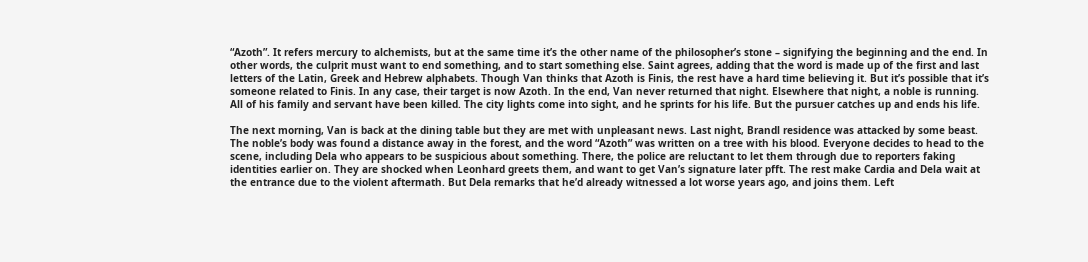“Azoth”. It refers mercury to alchemists, but at the same time it’s the other name of the philosopher’s stone – signifying the beginning and the end. In other words, the culprit must want to end something, and to start something else. Saint agrees, adding that the word is made up of the first and last letters of the Latin, Greek and Hebrew alphabets. Though Van thinks that Azoth is Finis, the rest have a hard time believing it. But it’s possible that it’s someone related to Finis. In any case, their target is now Azoth. In the end, Van never returned that night. Elsewhere that night, a noble is running. All of his family and servant have been killed. The city lights come into sight, and he sprints for his life. But the pursuer catches up and ends his life.

The next morning, Van is back at the dining table but they are met with unpleasant news. Last night, Brandl residence was attacked by some beast. The noble’s body was found a distance away in the forest, and the word “Azoth” was written on a tree with his blood. Everyone decides to head to the scene, including Dela who appears to be suspicious about something. There, the police are reluctant to let them through due to reporters faking identities earlier on. They are shocked when Leonhard greets them, and want to get Van’s signature later pfft. The rest make Cardia and Dela wait at the entrance due to the violent aftermath. But Dela remarks that he’d already witnessed a lot worse years ago, and joins them. Left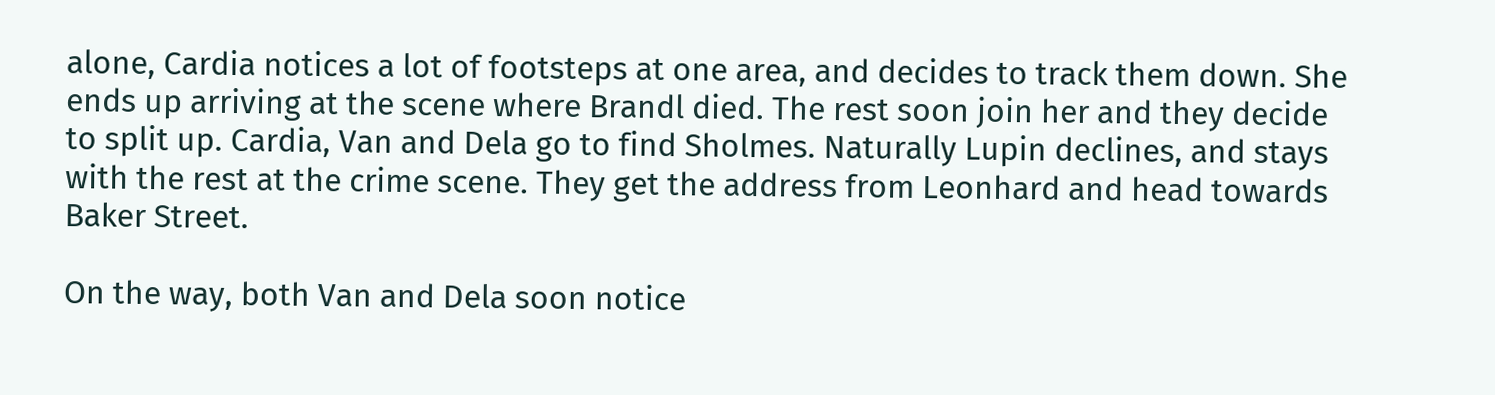alone, Cardia notices a lot of footsteps at one area, and decides to track them down. She ends up arriving at the scene where Brandl died. The rest soon join her and they decide to split up. Cardia, Van and Dela go to find Sholmes. Naturally Lupin declines, and stays with the rest at the crime scene. They get the address from Leonhard and head towards Baker Street.

On the way, both Van and Dela soon notice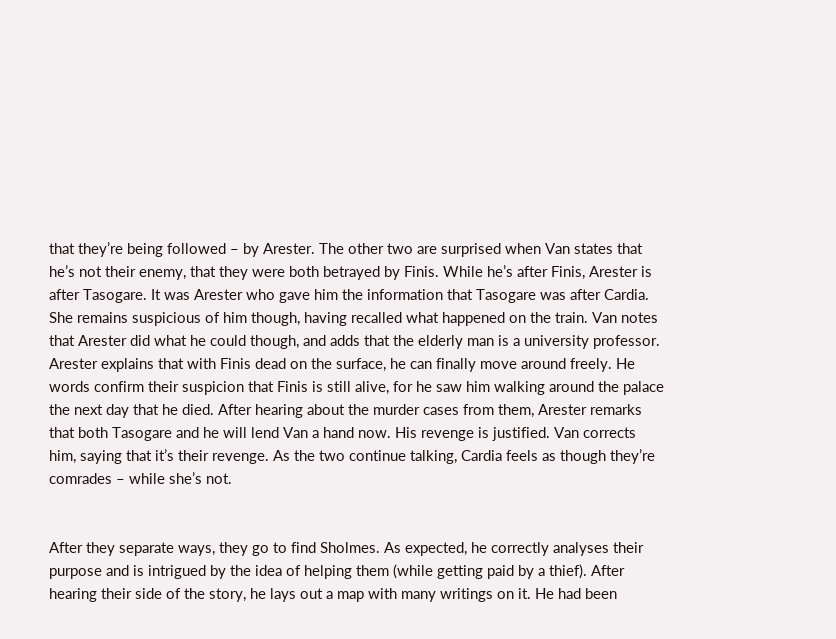that they’re being followed – by Arester. The other two are surprised when Van states that he’s not their enemy, that they were both betrayed by Finis. While he’s after Finis, Arester is after Tasogare. It was Arester who gave him the information that Tasogare was after Cardia. She remains suspicious of him though, having recalled what happened on the train. Van notes that Arester did what he could though, and adds that the elderly man is a university professor. Arester explains that with Finis dead on the surface, he can finally move around freely. He words confirm their suspicion that Finis is still alive, for he saw him walking around the palace the next day that he died. After hearing about the murder cases from them, Arester remarks that both Tasogare and he will lend Van a hand now. His revenge is justified. Van corrects him, saying that it’s their revenge. As the two continue talking, Cardia feels as though they’re comrades – while she’s not.


After they separate ways, they go to find Sholmes. As expected, he correctly analyses their purpose and is intrigued by the idea of helping them (while getting paid by a thief). After hearing their side of the story, he lays out a map with many writings on it. He had been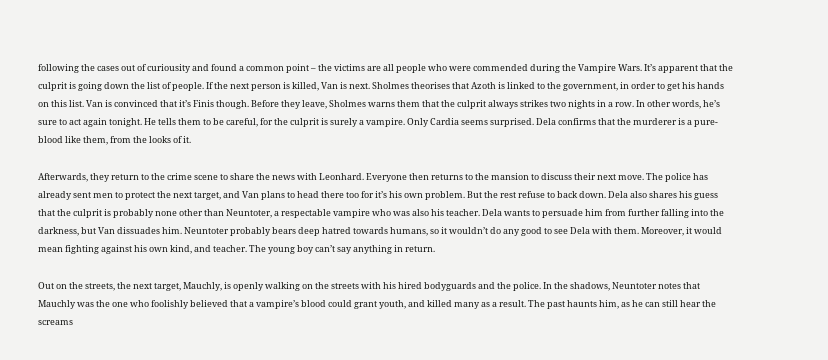following the cases out of curiousity and found a common point – the victims are all people who were commended during the Vampire Wars. It’s apparent that the culprit is going down the list of people. If the next person is killed, Van is next. Sholmes theorises that Azoth is linked to the government, in order to get his hands on this list. Van is convinced that it’s Finis though. Before they leave, Sholmes warns them that the culprit always strikes two nights in a row. In other words, he’s sure to act again tonight. He tells them to be careful, for the culprit is surely a vampire. Only Cardia seems surprised. Dela confirms that the murderer is a pure-blood like them, from the looks of it.

Afterwards, they return to the crime scene to share the news with Leonhard. Everyone then returns to the mansion to discuss their next move. The police has already sent men to protect the next target, and Van plans to head there too for it’s his own problem. But the rest refuse to back down. Dela also shares his guess that the culprit is probably none other than Neuntoter, a respectable vampire who was also his teacher. Dela wants to persuade him from further falling into the darkness, but Van dissuades him. Neuntoter probably bears deep hatred towards humans, so it wouldn’t do any good to see Dela with them. Moreover, it would mean fighting against his own kind, and teacher. The young boy can’t say anything in return.

Out on the streets, the next target, Mauchly, is openly walking on the streets with his hired bodyguards and the police. In the shadows, Neuntoter notes that Mauchly was the one who foolishly believed that a vampire’s blood could grant youth, and killed many as a result. The past haunts him, as he can still hear the screams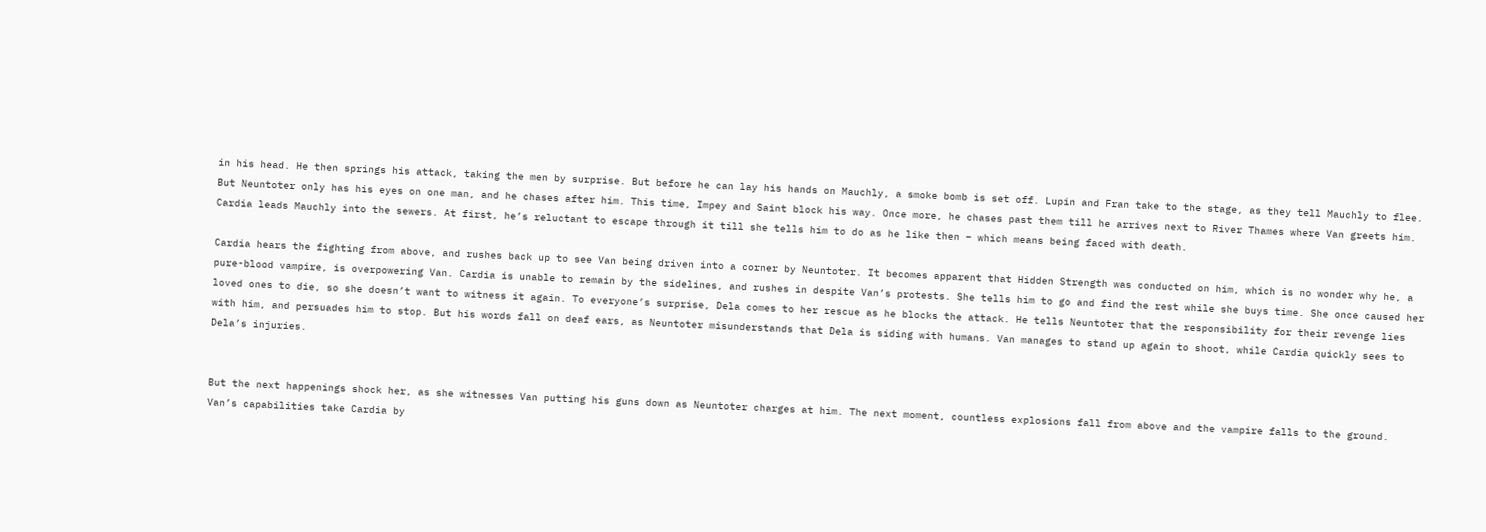in his head. He then springs his attack, taking the men by surprise. But before he can lay his hands on Mauchly, a smoke bomb is set off. Lupin and Fran take to the stage, as they tell Mauchly to flee. But Neuntoter only has his eyes on one man, and he chases after him. This time, Impey and Saint block his way. Once more, he chases past them till he arrives next to River Thames where Van greets him. Cardia leads Mauchly into the sewers. At first, he’s reluctant to escape through it till she tells him to do as he like then – which means being faced with death.

Cardia hears the fighting from above, and rushes back up to see Van being driven into a corner by Neuntoter. It becomes apparent that Hidden Strength was conducted on him, which is no wonder why he, a pure-blood vampire, is overpowering Van. Cardia is unable to remain by the sidelines, and rushes in despite Van’s protests. She tells him to go and find the rest while she buys time. She once caused her loved ones to die, so she doesn’t want to witness it again. To everyone’s surprise, Dela comes to her rescue as he blocks the attack. He tells Neuntoter that the responsibility for their revenge lies with him, and persuades him to stop. But his words fall on deaf ears, as Neuntoter misunderstands that Dela is siding with humans. Van manages to stand up again to shoot, while Cardia quickly sees to Dela’s injuries.


But the next happenings shock her, as she witnesses Van putting his guns down as Neuntoter charges at him. The next moment, countless explosions fall from above and the vampire falls to the ground. Van’s capabilities take Cardia by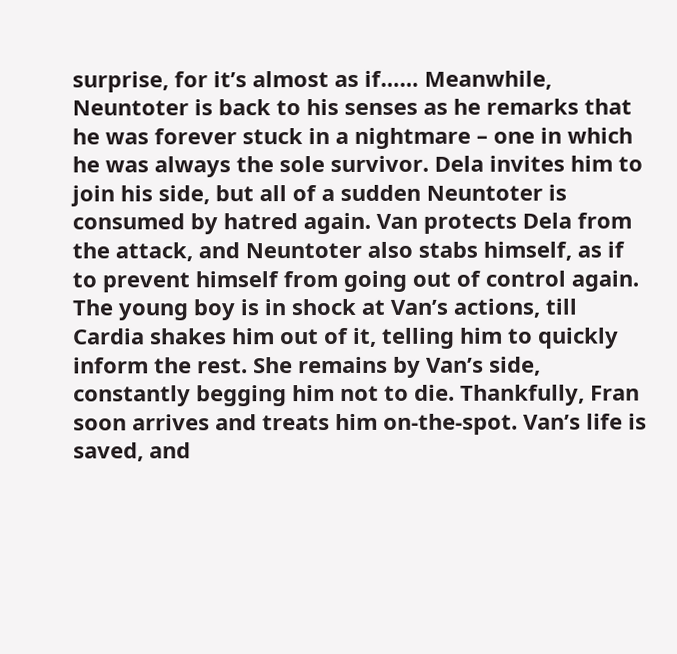surprise, for it’s almost as if…… Meanwhile, Neuntoter is back to his senses as he remarks that he was forever stuck in a nightmare – one in which he was always the sole survivor. Dela invites him to join his side, but all of a sudden Neuntoter is consumed by hatred again. Van protects Dela from the attack, and Neuntoter also stabs himself, as if to prevent himself from going out of control again. The young boy is in shock at Van’s actions, till Cardia shakes him out of it, telling him to quickly inform the rest. She remains by Van’s side, constantly begging him not to die. Thankfully, Fran soon arrives and treats him on-the-spot. Van’s life is saved, and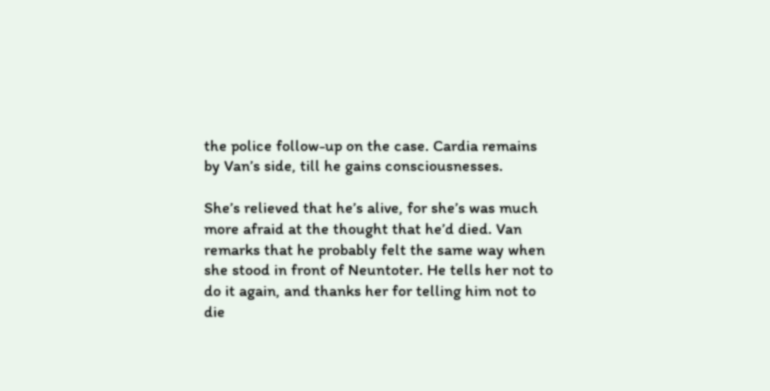the police follow-up on the case. Cardia remains by Van’s side, till he gains consciousnesses.

She’s relieved that he’s alive, for she’s was much more afraid at the thought that he’d died. Van remarks that he probably felt the same way when she stood in front of Neuntoter. He tells her not to do it again, and thanks her for telling him not to die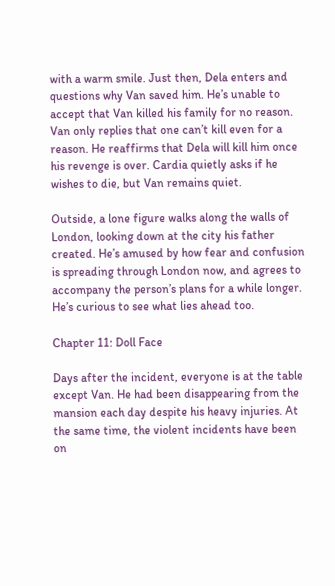with a warm smile. Just then, Dela enters and questions why Van saved him. He’s unable to accept that Van killed his family for no reason. Van only replies that one can’t kill even for a reason. He reaffirms that Dela will kill him once his revenge is over. Cardia quietly asks if he wishes to die, but Van remains quiet.

Outside, a lone figure walks along the walls of London, looking down at the city his father created. He’s amused by how fear and confusion is spreading through London now, and agrees to accompany the person’s plans for a while longer. He’s curious to see what lies ahead too.

Chapter 11: Doll Face

Days after the incident, everyone is at the table except Van. He had been disappearing from the mansion each day despite his heavy injuries. At the same time, the violent incidents have been on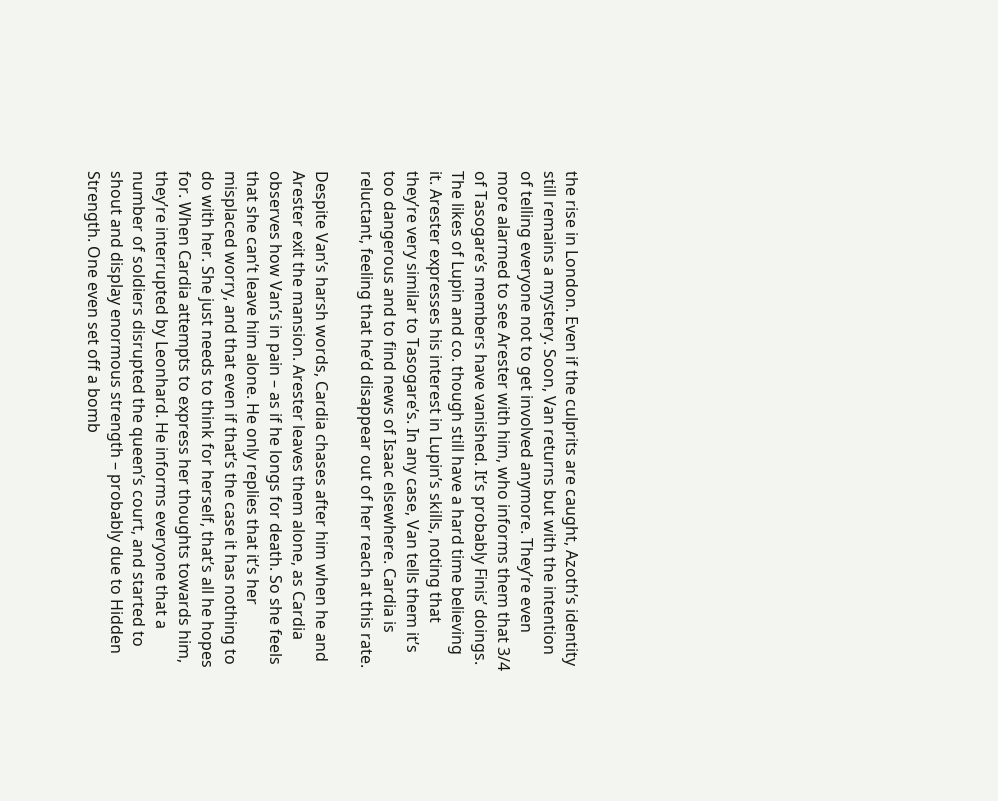the rise in London. Even if the culprits are caught, Azoth’s identity still remains a mystery. Soon, Van returns but with the intention of telling everyone not to get involved anymore. They’re even more alarmed to see Arester with him, who informs them that 3/4 of Tasogare’s members have vanished. It’s probably Finis’ doings. The likes of Lupin and co. though still have a hard time believing it. Arester expresses his interest in Lupin’s skills, noting that they’re very similar to Tasogare’s. In any case, Van tells them it’s too dangerous and to find news of Isaac elsewhere. Cardia is reluctant, feeling that he’d disappear out of her reach at this rate.

Despite Van’s harsh words, Cardia chases after him when he and Arester exit the mansion. Arester leaves them alone, as Cardia observes how Van’s in pain – as if he longs for death. So she feels that she can’t leave him alone. He only replies that it’s her misplaced worry, and that even if that’s the case it has nothing to do with her. She just needs to think for herself, that’s all he hopes for. When Cardia attempts to express her thoughts towards him, they’re interrupted by Leonhard. He informs everyone that a number of soldiers disrupted the queen’s court, and started to shout and display enormous strength – probably due to Hidden Strength. One even set off a bomb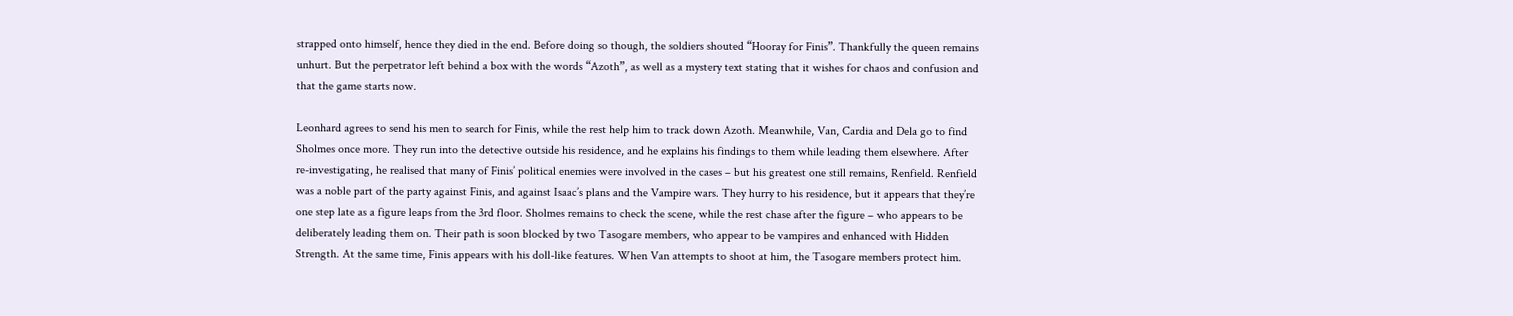strapped onto himself, hence they died in the end. Before doing so though, the soldiers shouted “Hooray for Finis”. Thankfully the queen remains unhurt. But the perpetrator left behind a box with the words “Azoth”, as well as a mystery text stating that it wishes for chaos and confusion and that the game starts now.

Leonhard agrees to send his men to search for Finis, while the rest help him to track down Azoth. Meanwhile, Van, Cardia and Dela go to find Sholmes once more. They run into the detective outside his residence, and he explains his findings to them while leading them elsewhere. After re-investigating, he realised that many of Finis’ political enemies were involved in the cases – but his greatest one still remains, Renfield. Renfield was a noble part of the party against Finis, and against Isaac’s plans and the Vampire wars. They hurry to his residence, but it appears that they’re one step late as a figure leaps from the 3rd floor. Sholmes remains to check the scene, while the rest chase after the figure – who appears to be deliberately leading them on. Their path is soon blocked by two Tasogare members, who appear to be vampires and enhanced with Hidden Strength. At the same time, Finis appears with his doll-like features. When Van attempts to shoot at him, the Tasogare members protect him.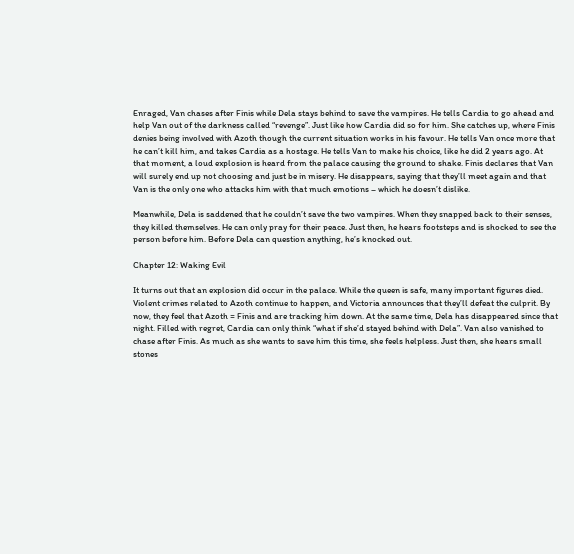Enraged, Van chases after Finis while Dela stays behind to save the vampires. He tells Cardia to go ahead and help Van out of the darkness called “revenge”. Just like how Cardia did so for him. She catches up, where Finis denies being involved with Azoth though the current situation works in his favour. He tells Van once more that he can’t kill him, and takes Cardia as a hostage. He tells Van to make his choice, like he did 2 years ago. At that moment, a loud explosion is heard from the palace causing the ground to shake. Finis declares that Van will surely end up not choosing and just be in misery. He disappears, saying that they’ll meet again and that Van is the only one who attacks him with that much emotions – which he doesn’t dislike.

Meanwhile, Dela is saddened that he couldn’t save the two vampires. When they snapped back to their senses, they killed themselves. He can only pray for their peace. Just then, he hears footsteps and is shocked to see the person before him. Before Dela can question anything, he’s knocked out.

Chapter 12: Waking Evil

It turns out that an explosion did occur in the palace. While the queen is safe, many important figures died. Violent crimes related to Azoth continue to happen, and Victoria announces that they’ll defeat the culprit. By now, they feel that Azoth = Finis and are tracking him down. At the same time, Dela has disappeared since that night. Filled with regret, Cardia can only think “what if she’d stayed behind with Dela”. Van also vanished to chase after Finis. As much as she wants to save him this time, she feels helpless. Just then, she hears small stones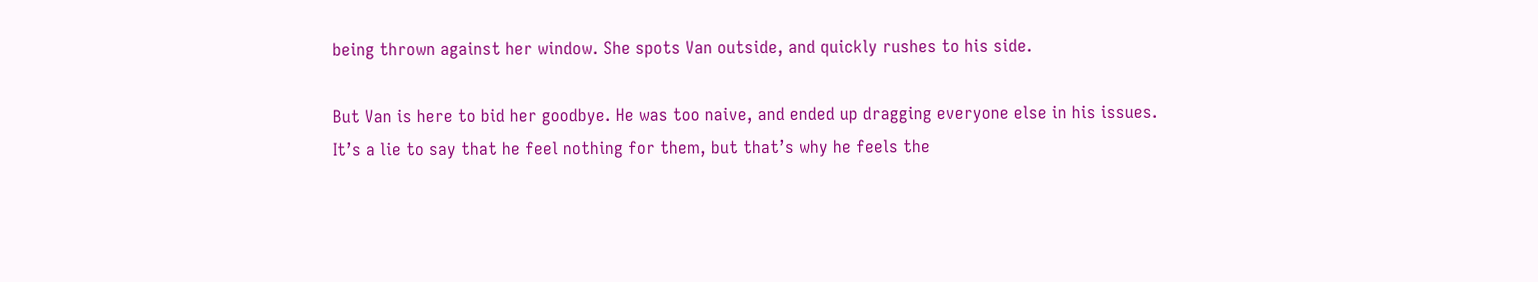being thrown against her window. She spots Van outside, and quickly rushes to his side.

But Van is here to bid her goodbye. He was too naive, and ended up dragging everyone else in his issues. It’s a lie to say that he feel nothing for them, but that’s why he feels the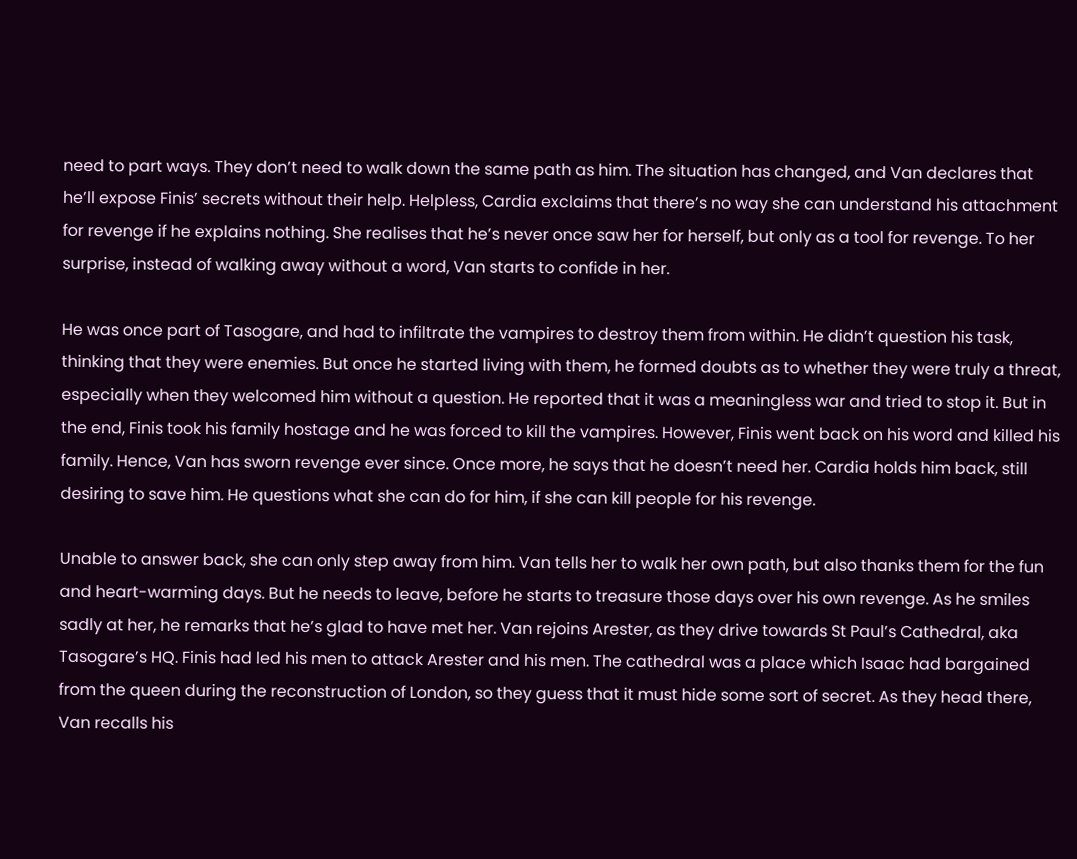need to part ways. They don’t need to walk down the same path as him. The situation has changed, and Van declares that he’ll expose Finis’ secrets without their help. Helpless, Cardia exclaims that there’s no way she can understand his attachment for revenge if he explains nothing. She realises that he’s never once saw her for herself, but only as a tool for revenge. To her surprise, instead of walking away without a word, Van starts to confide in her.

He was once part of Tasogare, and had to infiltrate the vampires to destroy them from within. He didn’t question his task, thinking that they were enemies. But once he started living with them, he formed doubts as to whether they were truly a threat, especially when they welcomed him without a question. He reported that it was a meaningless war and tried to stop it. But in the end, Finis took his family hostage and he was forced to kill the vampires. However, Finis went back on his word and killed his family. Hence, Van has sworn revenge ever since. Once more, he says that he doesn’t need her. Cardia holds him back, still desiring to save him. He questions what she can do for him, if she can kill people for his revenge.

Unable to answer back, she can only step away from him. Van tells her to walk her own path, but also thanks them for the fun and heart-warming days. But he needs to leave, before he starts to treasure those days over his own revenge. As he smiles sadly at her, he remarks that he’s glad to have met her. Van rejoins Arester, as they drive towards St Paul’s Cathedral, aka Tasogare’s HQ. Finis had led his men to attack Arester and his men. The cathedral was a place which Isaac had bargained from the queen during the reconstruction of London, so they guess that it must hide some sort of secret. As they head there, Van recalls his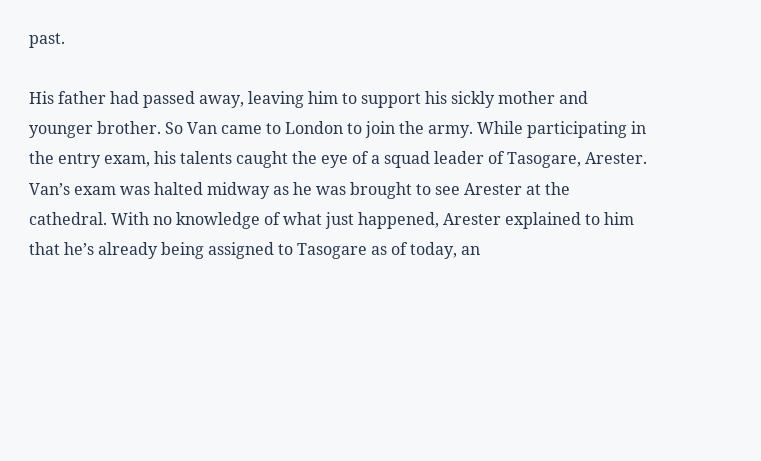past.

His father had passed away, leaving him to support his sickly mother and younger brother. So Van came to London to join the army. While participating in the entry exam, his talents caught the eye of a squad leader of Tasogare, Arester. Van’s exam was halted midway as he was brought to see Arester at the cathedral. With no knowledge of what just happened, Arester explained to him that he’s already being assigned to Tasogare as of today, an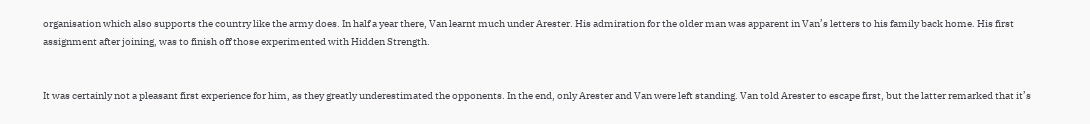organisation which also supports the country like the army does. In half a year there, Van learnt much under Arester. His admiration for the older man was apparent in Van’s letters to his family back home. His first assignment after joining, was to finish off those experimented with Hidden Strength.


It was certainly not a pleasant first experience for him, as they greatly underestimated the opponents. In the end, only Arester and Van were left standing. Van told Arester to escape first, but the latter remarked that it’s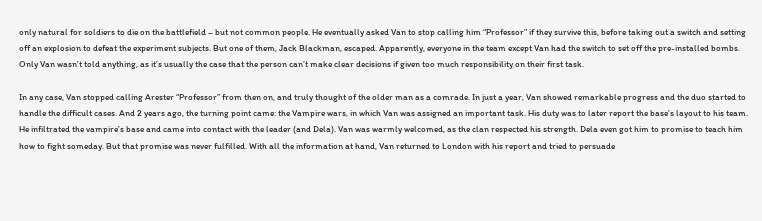only natural for soldiers to die on the battlefield – but not common people. He eventually asked Van to stop calling him “Professor” if they survive this, before taking out a switch and setting off an explosion to defeat the experiment subjects. But one of them, Jack Blackman, escaped. Apparently, everyone in the team except Van had the switch to set off the pre-installed bombs. Only Van wasn’t told anything, as it’s usually the case that the person can’t make clear decisions if given too much responsibility on their first task.

In any case, Van stopped calling Arester “Professor” from then on, and truly thought of the older man as a comrade. In just a year, Van showed remarkable progress and the duo started to handle the difficult cases. And 2 years ago, the turning point came: the Vampire wars, in which Van was assigned an important task. His duty was to later report the base’s layout to his team. He infiltrated the vampire’s base and came into contact with the leader (and Dela). Van was warmly welcomed, as the clan respected his strength. Dela even got him to promise to teach him how to fight someday. But that promise was never fulfilled. With all the information at hand, Van returned to London with his report and tried to persuade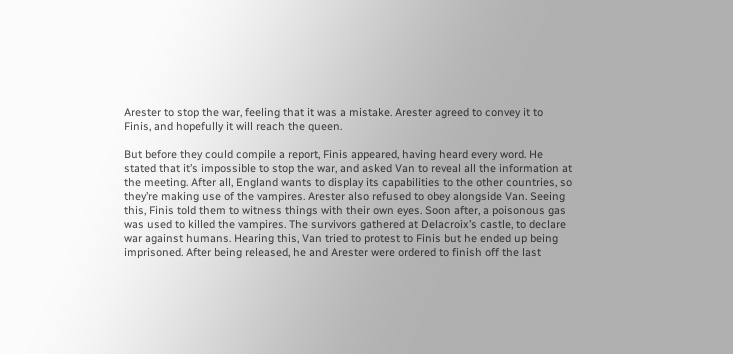Arester to stop the war, feeling that it was a mistake. Arester agreed to convey it to Finis, and hopefully it will reach the queen.

But before they could compile a report, Finis appeared, having heard every word. He stated that it’s impossible to stop the war, and asked Van to reveal all the information at the meeting. After all, England wants to display its capabilities to the other countries, so they’re making use of the vampires. Arester also refused to obey alongside Van. Seeing this, Finis told them to witness things with their own eyes. Soon after, a poisonous gas was used to killed the vampires. The survivors gathered at Delacroix’s castle, to declare war against humans. Hearing this, Van tried to protest to Finis but he ended up being imprisoned. After being released, he and Arester were ordered to finish off the last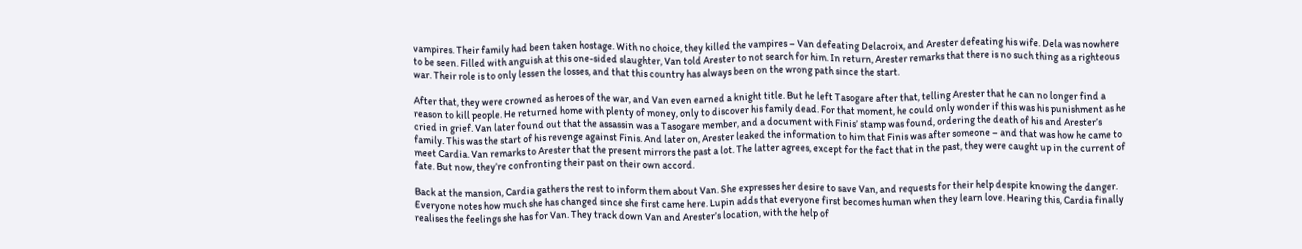vampires. Their family had been taken hostage. With no choice, they killed the vampires – Van defeating Delacroix, and Arester defeating his wife. Dela was nowhere to be seen. Filled with anguish at this one-sided slaughter, Van told Arester to not search for him. In return, Arester remarks that there is no such thing as a righteous war. Their role is to only lessen the losses, and that this country has always been on the wrong path since the start.

After that, they were crowned as heroes of the war, and Van even earned a knight title. But he left Tasogare after that, telling Arester that he can no longer find a reason to kill people. He returned home with plenty of money, only to discover his family dead. For that moment, he could only wonder if this was his punishment as he cried in grief. Van later found out that the assassin was a Tasogare member, and a document with Finis’ stamp was found, ordering the death of his and Arester’s family. This was the start of his revenge against Finis. And later on, Arester leaked the information to him that Finis was after someone – and that was how he came to meet Cardia. Van remarks to Arester that the present mirrors the past a lot. The latter agrees, except for the fact that in the past, they were caught up in the current of fate. But now, they’re confronting their past on their own accord.

Back at the mansion, Cardia gathers the rest to inform them about Van. She expresses her desire to save Van, and requests for their help despite knowing the danger. Everyone notes how much she has changed since she first came here. Lupin adds that everyone first becomes human when they learn love. Hearing this, Cardia finally realises the feelings she has for Van. They track down Van and Arester’s location, with the help of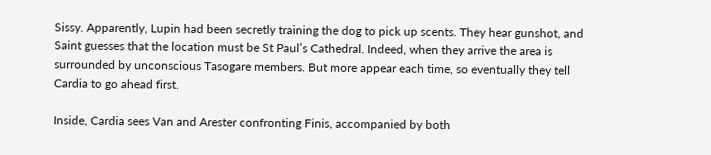Sissy. Apparently, Lupin had been secretly training the dog to pick up scents. They hear gunshot, and Saint guesses that the location must be St Paul’s Cathedral. Indeed, when they arrive the area is surrounded by unconscious Tasogare members. But more appear each time, so eventually they tell Cardia to go ahead first.

Inside, Cardia sees Van and Arester confronting Finis, accompanied by both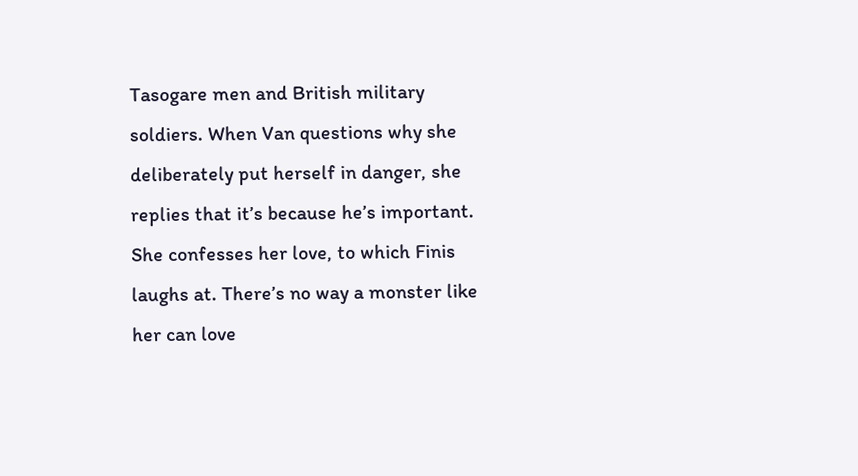Tasogare men and British military soldiers. When Van questions why she deliberately put herself in danger, she replies that it’s because he’s important. She confesses her love, to which Finis laughs at. There’s no way a monster like her can love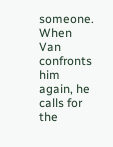someone. When Van confronts him again, he calls for the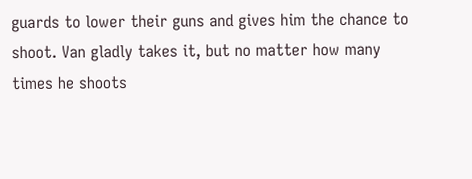guards to lower their guns and gives him the chance to shoot. Van gladly takes it, but no matter how many times he shoots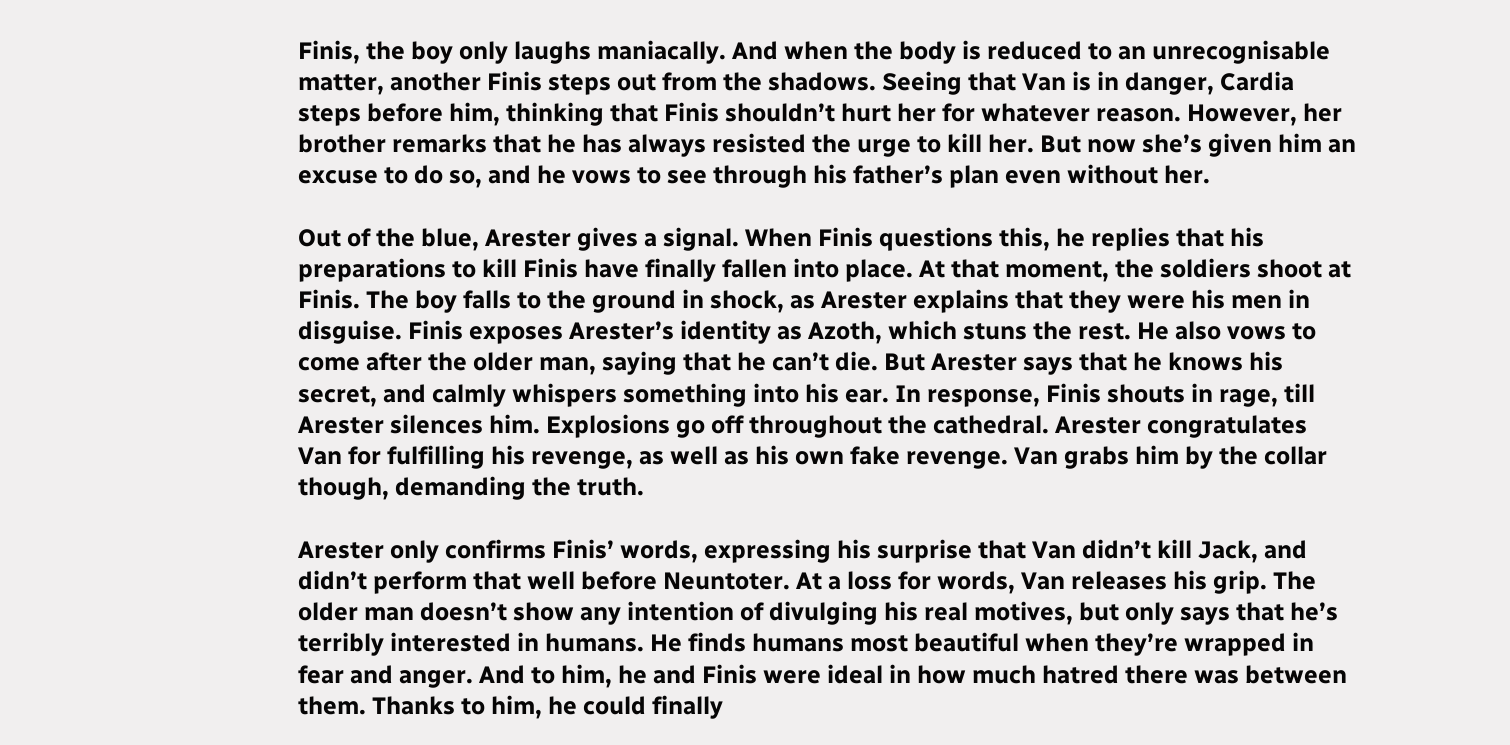Finis, the boy only laughs maniacally. And when the body is reduced to an unrecognisable matter, another Finis steps out from the shadows. Seeing that Van is in danger, Cardia steps before him, thinking that Finis shouldn’t hurt her for whatever reason. However, her brother remarks that he has always resisted the urge to kill her. But now she’s given him an excuse to do so, and he vows to see through his father’s plan even without her.

Out of the blue, Arester gives a signal. When Finis questions this, he replies that his preparations to kill Finis have finally fallen into place. At that moment, the soldiers shoot at Finis. The boy falls to the ground in shock, as Arester explains that they were his men in disguise. Finis exposes Arester’s identity as Azoth, which stuns the rest. He also vows to come after the older man, saying that he can’t die. But Arester says that he knows his secret, and calmly whispers something into his ear. In response, Finis shouts in rage, till Arester silences him. Explosions go off throughout the cathedral. Arester congratulates Van for fulfilling his revenge, as well as his own fake revenge. Van grabs him by the collar though, demanding the truth.

Arester only confirms Finis’ words, expressing his surprise that Van didn’t kill Jack, and didn’t perform that well before Neuntoter. At a loss for words, Van releases his grip. The older man doesn’t show any intention of divulging his real motives, but only says that he’s terribly interested in humans. He finds humans most beautiful when they’re wrapped in fear and anger. And to him, he and Finis were ideal in how much hatred there was between them. Thanks to him, he could finally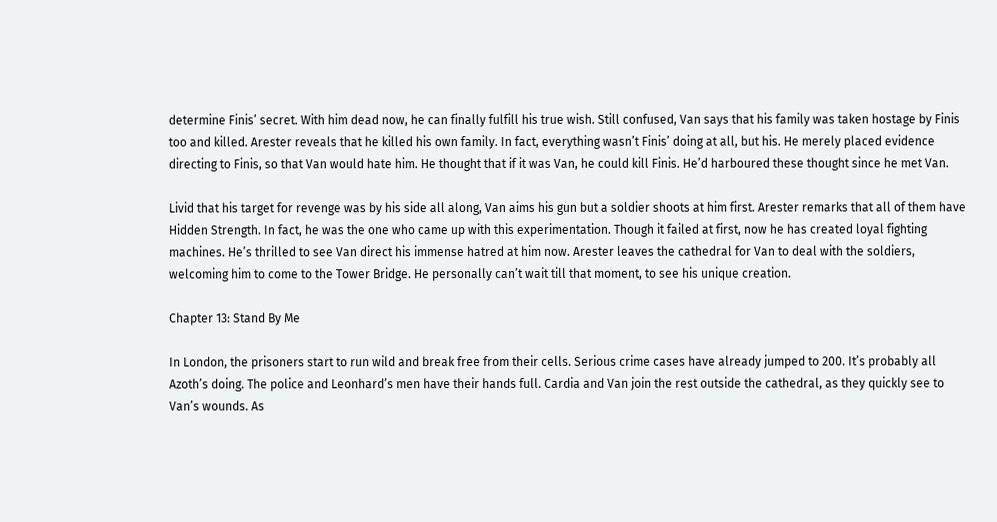determine Finis’ secret. With him dead now, he can finally fulfill his true wish. Still confused, Van says that his family was taken hostage by Finis too and killed. Arester reveals that he killed his own family. In fact, everything wasn’t Finis’ doing at all, but his. He merely placed evidence directing to Finis, so that Van would hate him. He thought that if it was Van, he could kill Finis. He’d harboured these thought since he met Van.

Livid that his target for revenge was by his side all along, Van aims his gun but a soldier shoots at him first. Arester remarks that all of them have Hidden Strength. In fact, he was the one who came up with this experimentation. Though it failed at first, now he has created loyal fighting machines. He’s thrilled to see Van direct his immense hatred at him now. Arester leaves the cathedral for Van to deal with the soldiers, welcoming him to come to the Tower Bridge. He personally can’t wait till that moment, to see his unique creation.

Chapter 13: Stand By Me

In London, the prisoners start to run wild and break free from their cells. Serious crime cases have already jumped to 200. It’s probably all Azoth’s doing. The police and Leonhard’s men have their hands full. Cardia and Van join the rest outside the cathedral, as they quickly see to Van’s wounds. As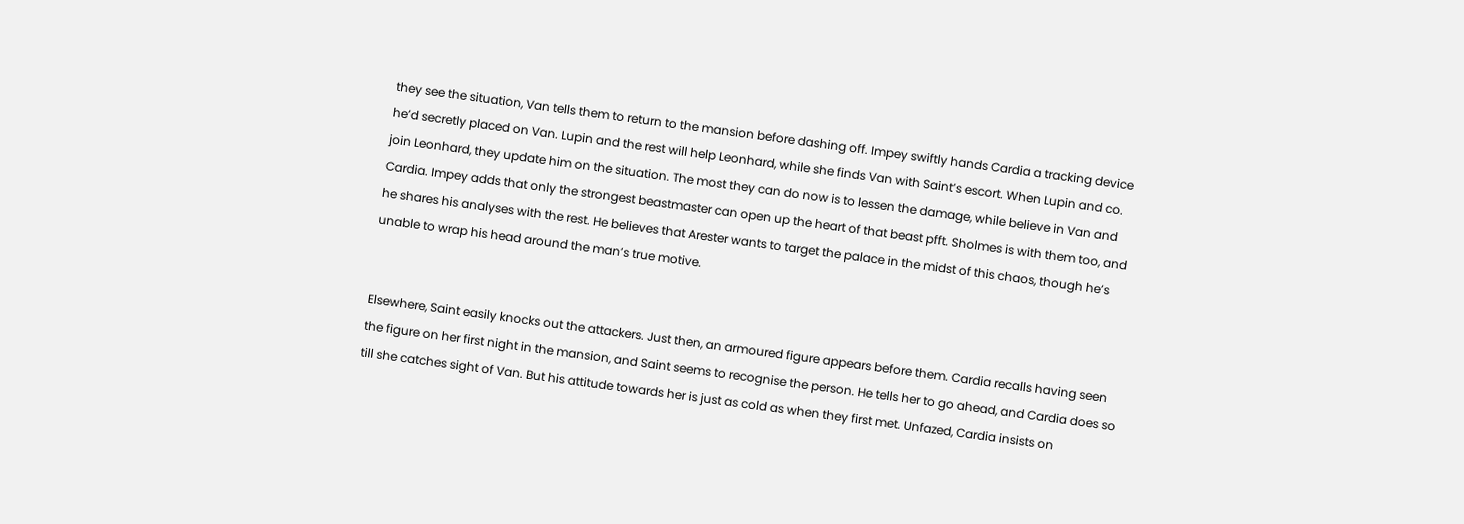they see the situation, Van tells them to return to the mansion before dashing off. Impey swiftly hands Cardia a tracking device he’d secretly placed on Van. Lupin and the rest will help Leonhard, while she finds Van with Saint’s escort. When Lupin and co. join Leonhard, they update him on the situation. The most they can do now is to lessen the damage, while believe in Van and Cardia. Impey adds that only the strongest beastmaster can open up the heart of that beast pfft. Sholmes is with them too, and he shares his analyses with the rest. He believes that Arester wants to target the palace in the midst of this chaos, though he’s unable to wrap his head around the man’s true motive.


Elsewhere, Saint easily knocks out the attackers. Just then, an armoured figure appears before them. Cardia recalls having seen the figure on her first night in the mansion, and Saint seems to recognise the person. He tells her to go ahead, and Cardia does so till she catches sight of Van. But his attitude towards her is just as cold as when they first met. Unfazed, Cardia insists on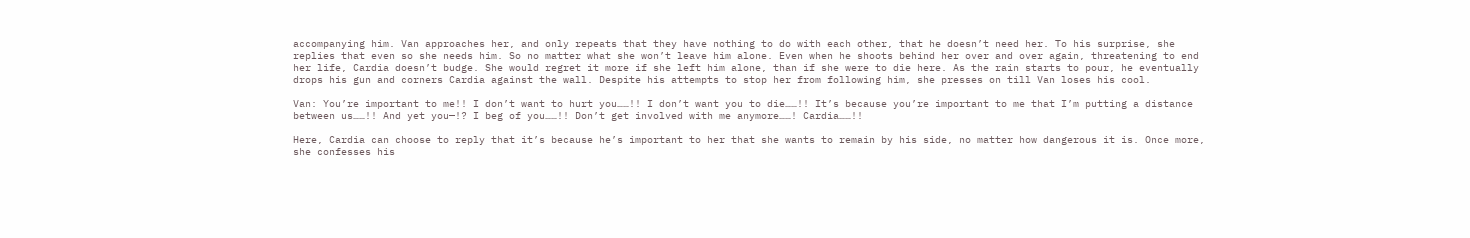accompanying him. Van approaches her, and only repeats that they have nothing to do with each other, that he doesn’t need her. To his surprise, she replies that even so she needs him. So no matter what she won’t leave him alone. Even when he shoots behind her over and over again, threatening to end her life, Cardia doesn’t budge. She would regret it more if she left him alone, than if she were to die here. As the rain starts to pour, he eventually drops his gun and corners Cardia against the wall. Despite his attempts to stop her from following him, she presses on till Van loses his cool.

Van: You’re important to me!! I don’t want to hurt you……!! I don’t want you to die……!! It’s because you’re important to me that I’m putting a distance between us……!! And yet you—!? I beg of you……!! Don’t get involved with me anymore……! Cardia……!!

Here, Cardia can choose to reply that it’s because he’s important to her that she wants to remain by his side, no matter how dangerous it is. Once more, she confesses his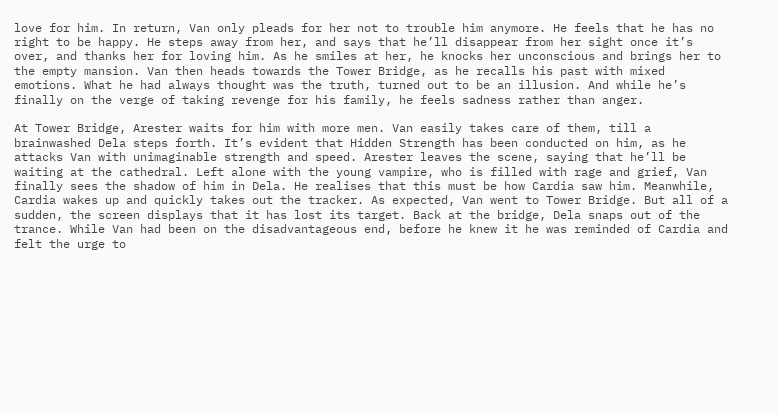love for him. In return, Van only pleads for her not to trouble him anymore. He feels that he has no right to be happy. He steps away from her, and says that he’ll disappear from her sight once it’s over, and thanks her for loving him. As he smiles at her, he knocks her unconscious and brings her to the empty mansion. Van then heads towards the Tower Bridge, as he recalls his past with mixed emotions. What he had always thought was the truth, turned out to be an illusion. And while he’s finally on the verge of taking revenge for his family, he feels sadness rather than anger.

At Tower Bridge, Arester waits for him with more men. Van easily takes care of them, till a brainwashed Dela steps forth. It’s evident that Hidden Strength has been conducted on him, as he attacks Van with unimaginable strength and speed. Arester leaves the scene, saying that he’ll be waiting at the cathedral. Left alone with the young vampire, who is filled with rage and grief, Van finally sees the shadow of him in Dela. He realises that this must be how Cardia saw him. Meanwhile, Cardia wakes up and quickly takes out the tracker. As expected, Van went to Tower Bridge. But all of a sudden, the screen displays that it has lost its target. Back at the bridge, Dela snaps out of the trance. While Van had been on the disadvantageous end, before he knew it he was reminded of Cardia and felt the urge to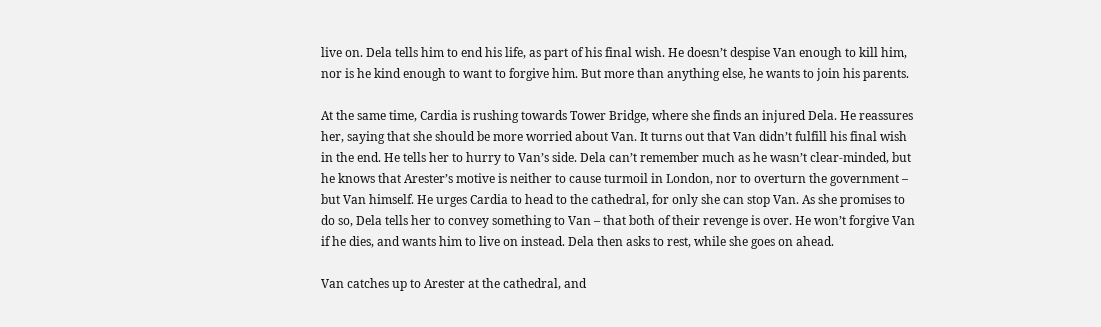live on. Dela tells him to end his life, as part of his final wish. He doesn’t despise Van enough to kill him, nor is he kind enough to want to forgive him. But more than anything else, he wants to join his parents.

At the same time, Cardia is rushing towards Tower Bridge, where she finds an injured Dela. He reassures her, saying that she should be more worried about Van. It turns out that Van didn’t fulfill his final wish in the end. He tells her to hurry to Van’s side. Dela can’t remember much as he wasn’t clear-minded, but he knows that Arester’s motive is neither to cause turmoil in London, nor to overturn the government – but Van himself. He urges Cardia to head to the cathedral, for only she can stop Van. As she promises to do so, Dela tells her to convey something to Van – that both of their revenge is over. He won’t forgive Van if he dies, and wants him to live on instead. Dela then asks to rest, while she goes on ahead.

Van catches up to Arester at the cathedral, and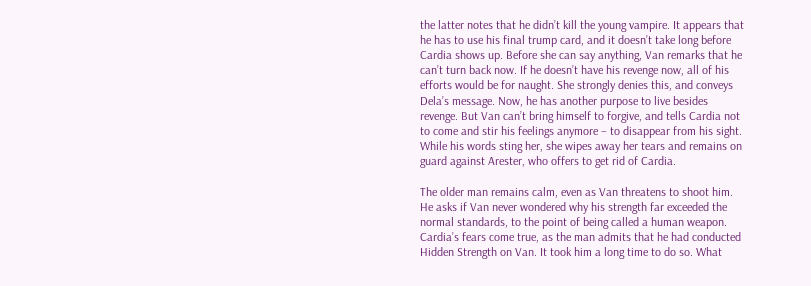the latter notes that he didn’t kill the young vampire. It appears that he has to use his final trump card, and it doesn’t take long before Cardia shows up. Before she can say anything, Van remarks that he can’t turn back now. If he doesn’t have his revenge now, all of his efforts would be for naught. She strongly denies this, and conveys Dela’s message. Now, he has another purpose to live besides revenge. But Van can’t bring himself to forgive, and tells Cardia not to come and stir his feelings anymore – to disappear from his sight. While his words sting her, she wipes away her tears and remains on guard against Arester, who offers to get rid of Cardia.

The older man remains calm, even as Van threatens to shoot him. He asks if Van never wondered why his strength far exceeded the normal standards, to the point of being called a human weapon. Cardia’s fears come true, as the man admits that he had conducted Hidden Strength on Van. It took him a long time to do so. What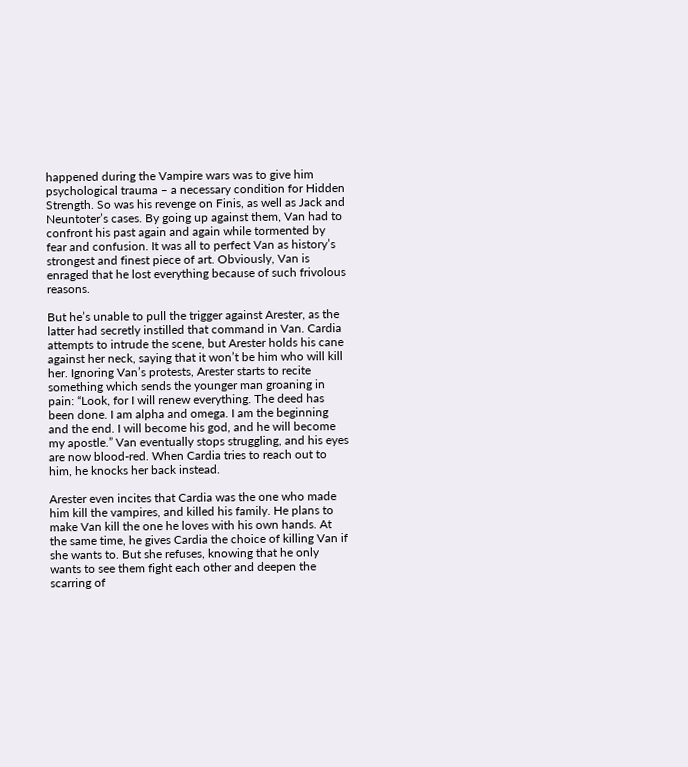happened during the Vampire wars was to give him psychological trauma – a necessary condition for Hidden Strength. So was his revenge on Finis, as well as Jack and Neuntoter’s cases. By going up against them, Van had to confront his past again and again while tormented by fear and confusion. It was all to perfect Van as history’s strongest and finest piece of art. Obviously, Van is enraged that he lost everything because of such frivolous reasons.

But he’s unable to pull the trigger against Arester, as the latter had secretly instilled that command in Van. Cardia attempts to intrude the scene, but Arester holds his cane against her neck, saying that it won’t be him who will kill her. Ignoring Van’s protests, Arester starts to recite something which sends the younger man groaning in pain: “Look, for I will renew everything. The deed has been done. I am alpha and omega. I am the beginning and the end. I will become his god, and he will become my apostle.” Van eventually stops struggling, and his eyes are now blood-red. When Cardia tries to reach out to him, he knocks her back instead.

Arester even incites that Cardia was the one who made him kill the vampires, and killed his family. He plans to make Van kill the one he loves with his own hands. At the same time, he gives Cardia the choice of killing Van if she wants to. But she refuses, knowing that he only wants to see them fight each other and deepen the scarring of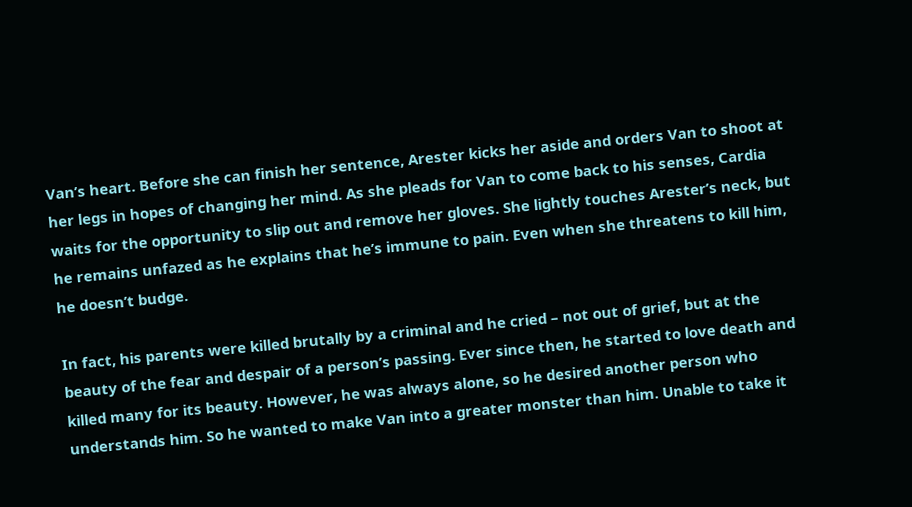Van’s heart. Before she can finish her sentence, Arester kicks her aside and orders Van to shoot at her legs in hopes of changing her mind. As she pleads for Van to come back to his senses, Cardia waits for the opportunity to slip out and remove her gloves. She lightly touches Arester’s neck, but he remains unfazed as he explains that he’s immune to pain. Even when she threatens to kill him, he doesn’t budge.

In fact, his parents were killed brutally by a criminal and he cried – not out of grief, but at the beauty of the fear and despair of a person’s passing. Ever since then, he started to love death and killed many for its beauty. However, he was always alone, so he desired another person who understands him. So he wanted to make Van into a greater monster than him. Unable to take it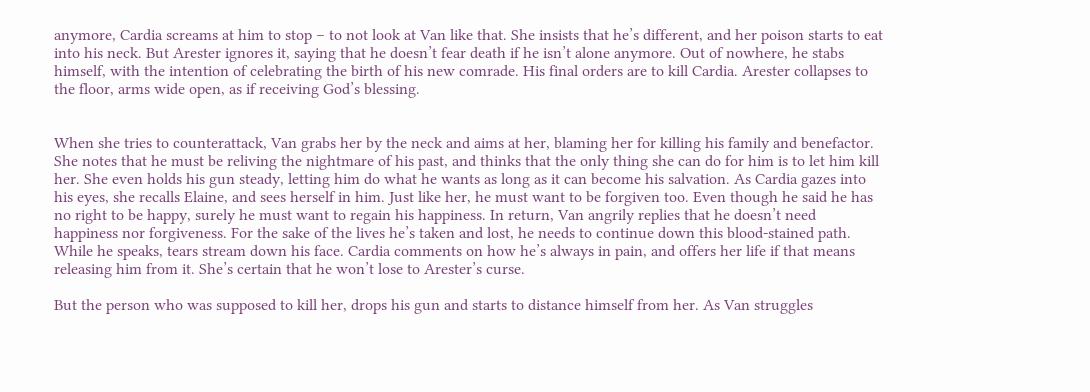anymore, Cardia screams at him to stop – to not look at Van like that. She insists that he’s different, and her poison starts to eat into his neck. But Arester ignores it, saying that he doesn’t fear death if he isn’t alone anymore. Out of nowhere, he stabs himself, with the intention of celebrating the birth of his new comrade. His final orders are to kill Cardia. Arester collapses to the floor, arms wide open, as if receiving God’s blessing.


When she tries to counterattack, Van grabs her by the neck and aims at her, blaming her for killing his family and benefactor. She notes that he must be reliving the nightmare of his past, and thinks that the only thing she can do for him is to let him kill her. She even holds his gun steady, letting him do what he wants as long as it can become his salvation. As Cardia gazes into his eyes, she recalls Elaine, and sees herself in him. Just like her, he must want to be forgiven too. Even though he said he has no right to be happy, surely he must want to regain his happiness. In return, Van angrily replies that he doesn’t need happiness nor forgiveness. For the sake of the lives he’s taken and lost, he needs to continue down this blood-stained path. While he speaks, tears stream down his face. Cardia comments on how he’s always in pain, and offers her life if that means releasing him from it. She’s certain that he won’t lose to Arester’s curse.

But the person who was supposed to kill her, drops his gun and starts to distance himself from her. As Van struggles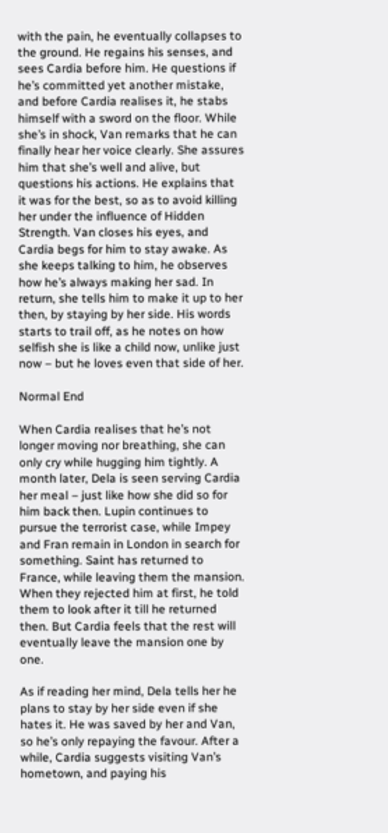with the pain, he eventually collapses to the ground. He regains his senses, and sees Cardia before him. He questions if he’s committed yet another mistake, and before Cardia realises it, he stabs himself with a sword on the floor. While she’s in shock, Van remarks that he can finally hear her voice clearly. She assures him that she’s well and alive, but questions his actions. He explains that it was for the best, so as to avoid killing her under the influence of Hidden Strength. Van closes his eyes, and Cardia begs for him to stay awake. As she keeps talking to him, he observes how he’s always making her sad. In return, she tells him to make it up to her then, by staying by her side. His words starts to trail off, as he notes on how selfish she is like a child now, unlike just now – but he loves even that side of her.

Normal End

When Cardia realises that he’s not longer moving nor breathing, she can only cry while hugging him tightly. A month later, Dela is seen serving Cardia her meal – just like how she did so for him back then. Lupin continues to pursue the terrorist case, while Impey and Fran remain in London in search for something. Saint has returned to France, while leaving them the mansion. When they rejected him at first, he told them to look after it till he returned then. But Cardia feels that the rest will eventually leave the mansion one by one.

As if reading her mind, Dela tells her he plans to stay by her side even if she hates it. He was saved by her and Van, so he’s only repaying the favour. After a while, Cardia suggests visiting Van’s hometown, and paying his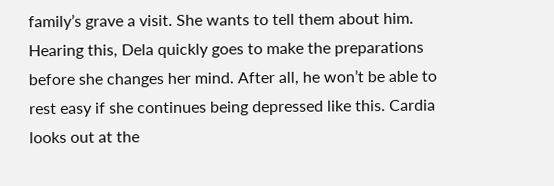family’s grave a visit. She wants to tell them about him. Hearing this, Dela quickly goes to make the preparations before she changes her mind. After all, he won’t be able to rest easy if she continues being depressed like this. Cardia looks out at the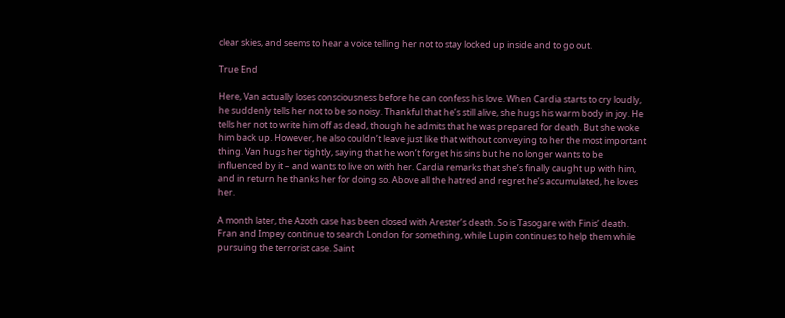clear skies, and seems to hear a voice telling her not to stay locked up inside and to go out.

True End

Here, Van actually loses consciousness before he can confess his love. When Cardia starts to cry loudly, he suddenly tells her not to be so noisy. Thankful that he’s still alive, she hugs his warm body in joy. He tells her not to write him off as dead, though he admits that he was prepared for death. But she woke him back up. However, he also couldn’t leave just like that without conveying to her the most important thing. Van hugs her tightly, saying that he won’t forget his sins but he no longer wants to be influenced by it – and wants to live on with her. Cardia remarks that she’s finally caught up with him, and in return he thanks her for doing so. Above all the hatred and regret he’s accumulated, he loves her.

A month later, the Azoth case has been closed with Arester’s death. So is Tasogare with Finis’ death. Fran and Impey continue to search London for something, while Lupin continues to help them while pursuing the terrorist case. Saint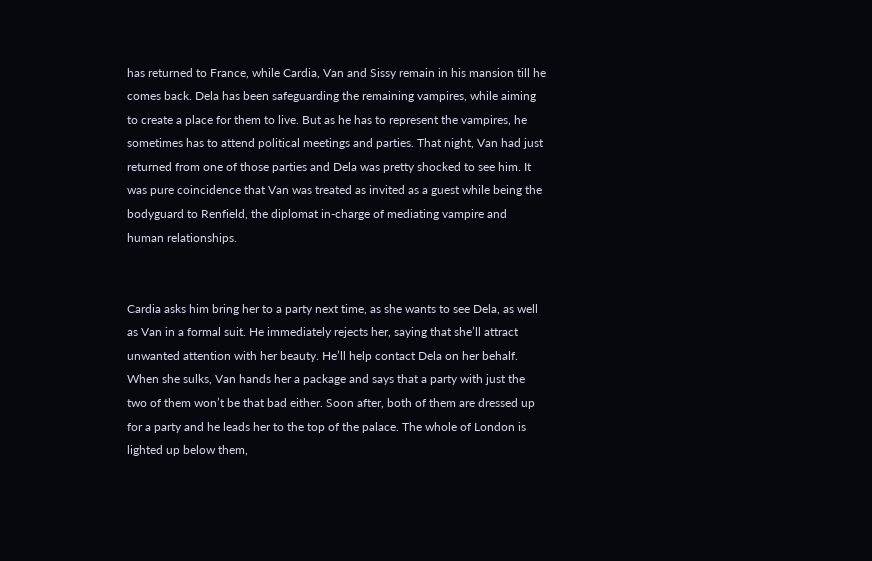has returned to France, while Cardia, Van and Sissy remain in his mansion till he comes back. Dela has been safeguarding the remaining vampires, while aiming to create a place for them to live. But as he has to represent the vampires, he sometimes has to attend political meetings and parties. That night, Van had just returned from one of those parties and Dela was pretty shocked to see him. It was pure coincidence that Van was treated as invited as a guest while being the bodyguard to Renfield, the diplomat in-charge of mediating vampire and human relationships.


Cardia asks him bring her to a party next time, as she wants to see Dela, as well as Van in a formal suit. He immediately rejects her, saying that she’ll attract unwanted attention with her beauty. He’ll help contact Dela on her behalf. When she sulks, Van hands her a package and says that a party with just the two of them won’t be that bad either. Soon after, both of them are dressed up for a party and he leads her to the top of the palace. The whole of London is lighted up below them,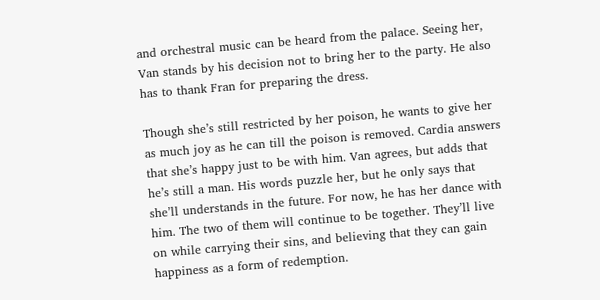and orchestral music can be heard from the palace. Seeing her, Van stands by his decision not to bring her to the party. He also has to thank Fran for preparing the dress.

Though she’s still restricted by her poison, he wants to give her as much joy as he can till the poison is removed. Cardia answers that she’s happy just to be with him. Van agrees, but adds that he’s still a man. His words puzzle her, but he only says that she’ll understands in the future. For now, he has her dance with him. The two of them will continue to be together. They’ll live on while carrying their sins, and believing that they can gain happiness as a form of redemption.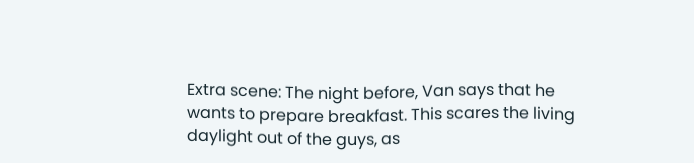Extra scene: The night before, Van says that he wants to prepare breakfast. This scares the living daylight out of the guys, as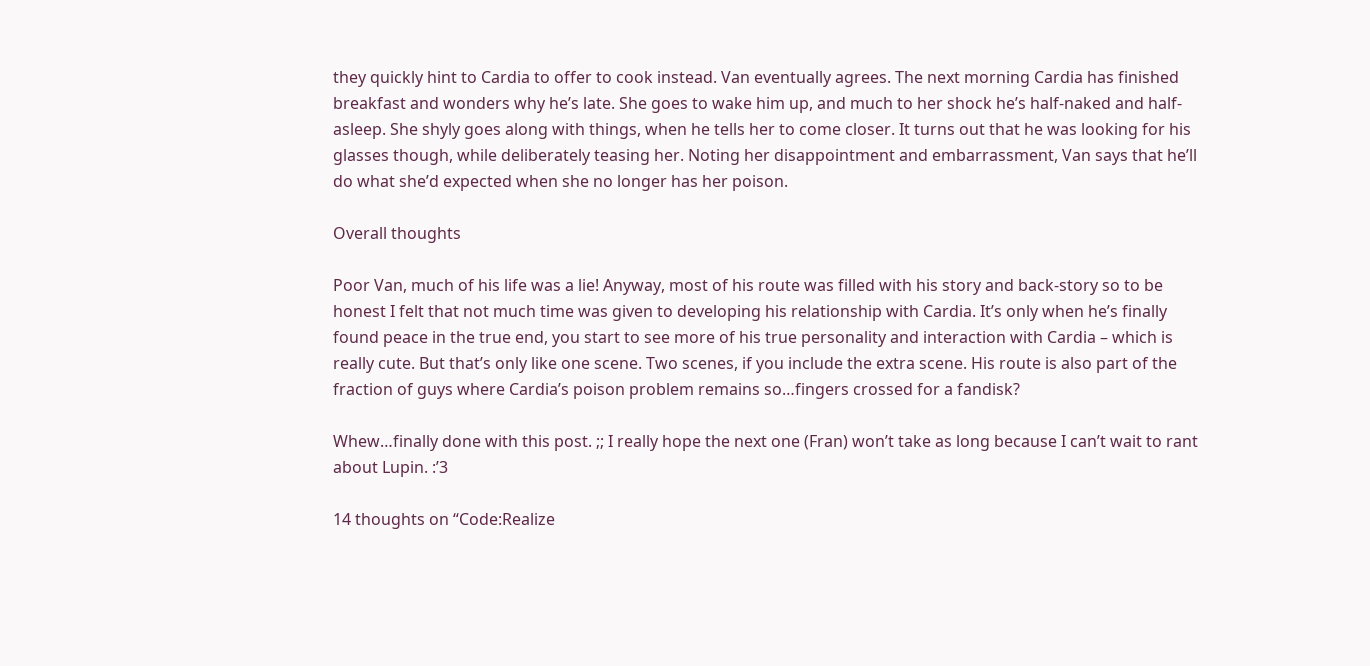they quickly hint to Cardia to offer to cook instead. Van eventually agrees. The next morning Cardia has finished breakfast and wonders why he’s late. She goes to wake him up, and much to her shock he’s half-naked and half-asleep. She shyly goes along with things, when he tells her to come closer. It turns out that he was looking for his glasses though, while deliberately teasing her. Noting her disappointment and embarrassment, Van says that he’ll do what she’d expected when she no longer has her poison.

Overall thoughts

Poor Van, much of his life was a lie! Anyway, most of his route was filled with his story and back-story so to be honest I felt that not much time was given to developing his relationship with Cardia. It’s only when he’s finally found peace in the true end, you start to see more of his true personality and interaction with Cardia – which is really cute. But that’s only like one scene. Two scenes, if you include the extra scene. His route is also part of the fraction of guys where Cardia’s poison problem remains so…fingers crossed for a fandisk?

Whew…finally done with this post. ;; I really hope the next one (Fran) won’t take as long because I can’t wait to rant about Lupin. :’3

14 thoughts on “Code:Realize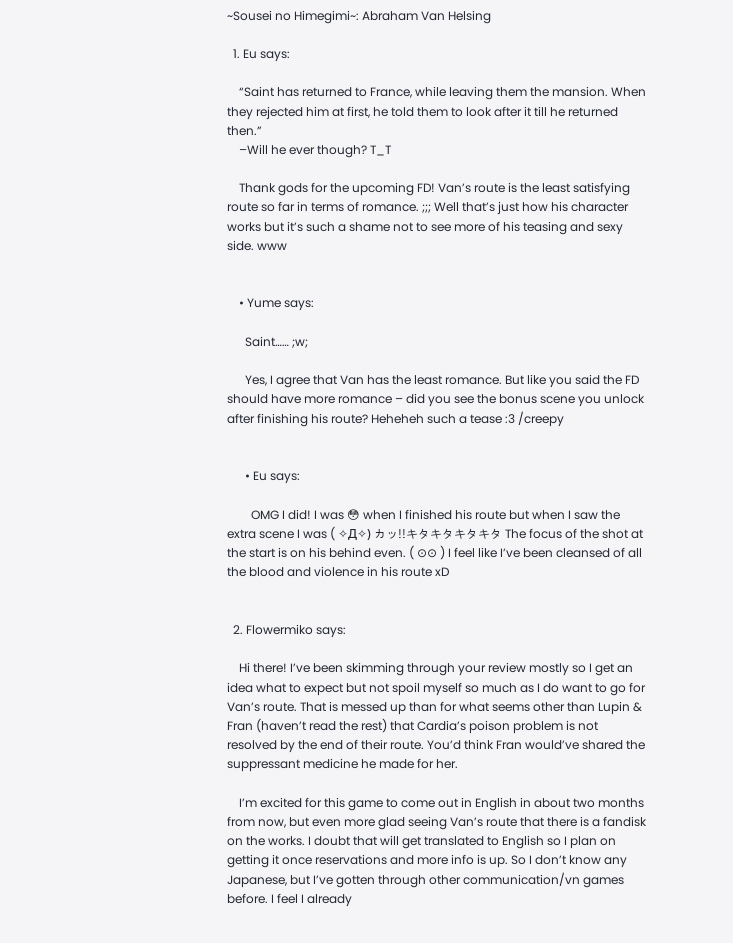~Sousei no Himegimi~: Abraham Van Helsing

  1. Eu says:

    “Saint has returned to France, while leaving them the mansion. When they rejected him at first, he told them to look after it till he returned then.”
    –Will he ever though? T_T

    Thank gods for the upcoming FD! Van’s route is the least satisfying route so far in terms of romance. ;;; Well that’s just how his character works but it’s such a shame not to see more of his teasing and sexy side. www


    • Yume says:

      Saint…… ;w;

      Yes, I agree that Van has the least romance. But like you said the FD should have more romance – did you see the bonus scene you unlock after finishing his route? Heheheh such a tease :3 /creepy


      • Eu says:

        OMG I did! I was 😳 when I finished his route but when I saw the extra scene I was ( ✧Д✧) カッ!!キタキタキタキタ The focus of the shot at the start is on his behind even. ( ⊙⊙ ) I feel like I’ve been cleansed of all the blood and violence in his route xD


  2. Flowermiko says:

    Hi there! I’ve been skimming through your review mostly so I get an idea what to expect but not spoil myself so much as I do want to go for Van’s route. That is messed up than for what seems other than Lupin & Fran (haven’t read the rest) that Cardia’s poison problem is not resolved by the end of their route. You’d think Fran would’ve shared the suppressant medicine he made for her.

    I’m excited for this game to come out in English in about two months from now, but even more glad seeing Van’s route that there is a fandisk on the works. I doubt that will get translated to English so I plan on getting it once reservations and more info is up. So I don’t know any Japanese, but I’ve gotten through other communication/vn games before. I feel I already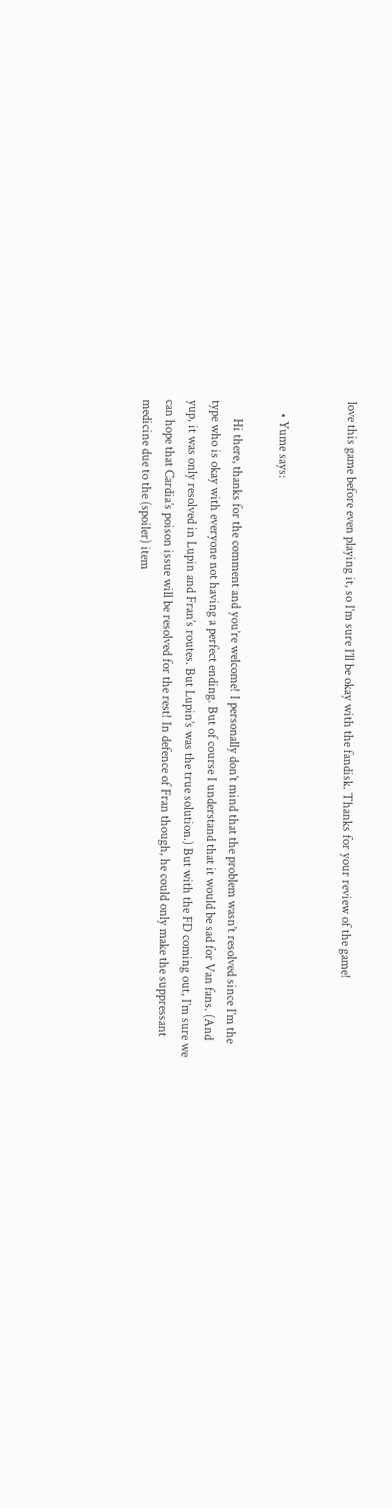love this game before even playing it, so I’m sure I’ll be okay with the fandisk. Thanks for your review of the game!


    • Yume says:

      Hi there, thanks for the comment and you’re welcome! I personally don’t mind that the problem wasn’t resolved since I’m the type who is okay with everyone not having a perfect ending. But of course I understand that it would be sad for Van fans. (And yup, it was only resolved in Lupin and Fran’s routes. But Lupin’s was the true solution.) But with the FD coming out, I’m sure we can hope that Cardia’s poison issue will be resolved for the rest! In defence of Fran though, he could only make the suppressant medicine due to the (spoiler) item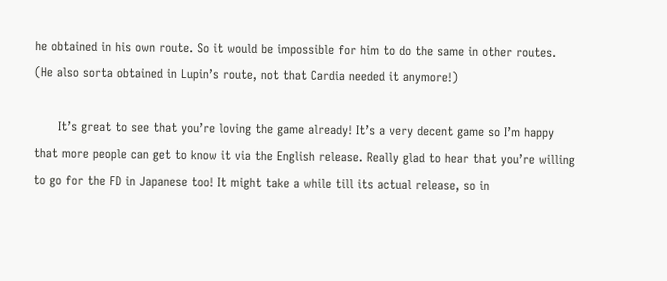he obtained in his own route. So it would be impossible for him to do the same in other routes. (He also sorta obtained in Lupin’s route, not that Cardia needed it anymore!)

      It’s great to see that you’re loving the game already! It’s a very decent game so I’m happy that more people can get to know it via the English release. Really glad to hear that you’re willing to go for the FD in Japanese too! It might take a while till its actual release, so in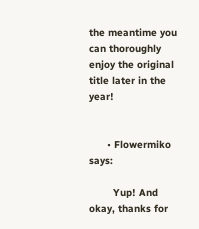the meantime you can thoroughly enjoy the original title later in the year!


      • Flowermiko says:

        Yup! And okay, thanks for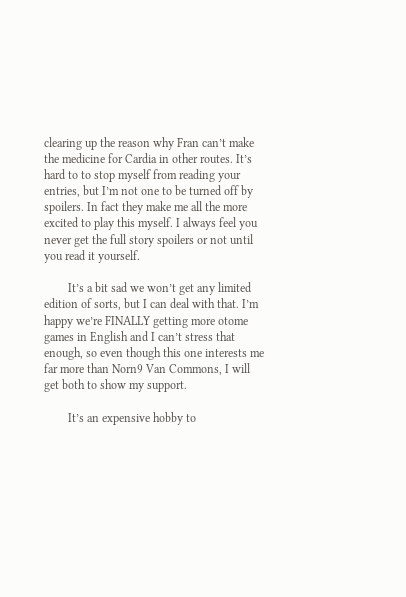clearing up the reason why Fran can’t make the medicine for Cardia in other routes. It’s hard to to stop myself from reading your entries, but I’m not one to be turned off by spoilers. In fact they make me all the more excited to play this myself. I always feel you never get the full story spoilers or not until you read it yourself.

        It’s a bit sad we won’t get any limited edition of sorts, but I can deal with that. I’m happy we’re FINALLY getting more otome games in English and I can’t stress that enough, so even though this one interests me far more than Norn9 Van Commons, I will get both to show my support.

        It’s an expensive hobby to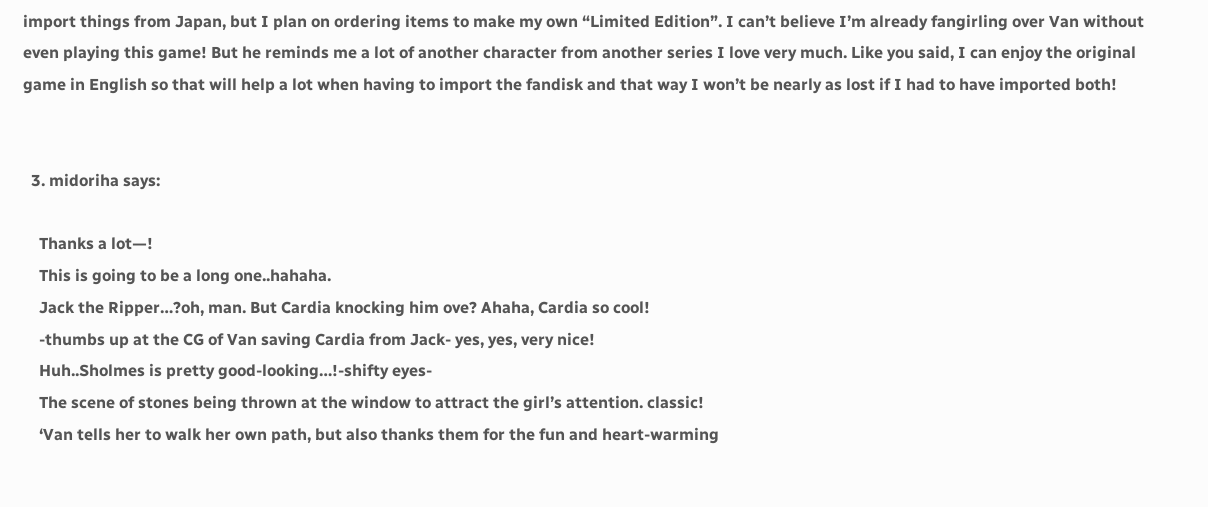import things from Japan, but I plan on ordering items to make my own “Limited Edition”. I can’t believe I’m already fangirling over Van without even playing this game! But he reminds me a lot of another character from another series I love very much. Like you said, I can enjoy the original game in English so that will help a lot when having to import the fandisk and that way I won’t be nearly as lost if I had to have imported both!


  3. midoriha says:

    Thanks a lot—!
    This is going to be a long one..hahaha.
    Jack the Ripper…?oh, man. But Cardia knocking him ove? Ahaha, Cardia so cool!
    -thumbs up at the CG of Van saving Cardia from Jack- yes, yes, very nice!
    Huh..Sholmes is pretty good-looking…!-shifty eyes-
    The scene of stones being thrown at the window to attract the girl’s attention. classic!
    ‘Van tells her to walk her own path, but also thanks them for the fun and heart-warming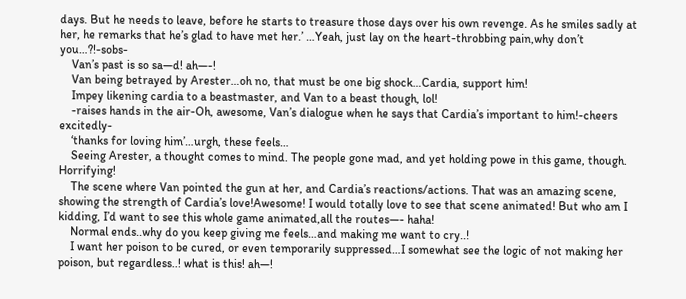days. But he needs to leave, before he starts to treasure those days over his own revenge. As he smiles sadly at her, he remarks that he’s glad to have met her.’ …Yeah, just lay on the heart-throbbing pain,why don’t you…?!-sobs-
    Van’s past is so sa—d! ah—-!
    Van being betrayed by Arester…oh no, that must be one big shock…Cardia, support him!
    Impey likening cardia to a beastmaster, and Van to a beast though, lol!
    -raises hands in the air-Oh, awesome, Van’s dialogue when he says that Cardia’s important to him!-cheers excitedly-
    ‘thanks for loving him’…urgh, these feels…
    Seeing Arester, a thought comes to mind. The people gone mad, and yet holding powe in this game, though. Horrifying!
    The scene where Van pointed the gun at her, and Cardia’s reactions/actions. That was an amazing scene, showing the strength of Cardia’s love!Awesome! I would totally love to see that scene animated! But who am I kidding, I’d want to see this whole game animated,all the routes—- haha!
    Normal ends..why do you keep giving me feels…and making me want to cry..!
    I want her poison to be cured, or even temporarily suppressed…I somewhat see the logic of not making her poison, but regardless..! what is this! ah—!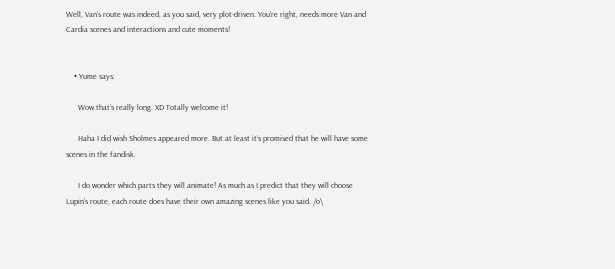Well, Van’s route was indeed, as you said, very plot-driven. You’re right, needs more Van and Cardia scenes and interactions and cute moments!


    • Yume says:

      Wow that’s really long. XD Totally welcome it!

      Haha I did wish Sholmes appeared more. But at least it’s promised that he will have some scenes in the fandisk.

      I do wonder which parts they will animate! As much as I predict that they will choose Lupin’s route, each route does have their own amazing scenes like you said. /o\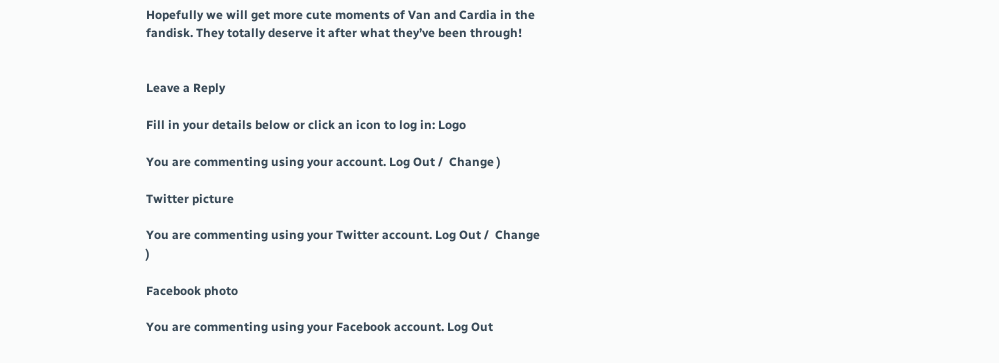Hopefully we will get more cute moments of Van and Cardia in the fandisk. They totally deserve it after what they’ve been through!


Leave a Reply

Fill in your details below or click an icon to log in: Logo

You are commenting using your account. Log Out /  Change )

Twitter picture

You are commenting using your Twitter account. Log Out /  Change )

Facebook photo

You are commenting using your Facebook account. Log Out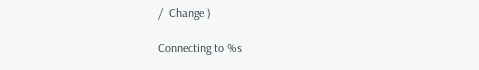/  Change )

Connecting to %s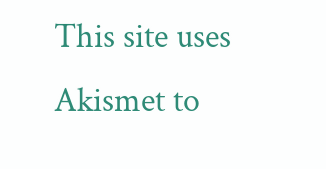This site uses Akismet to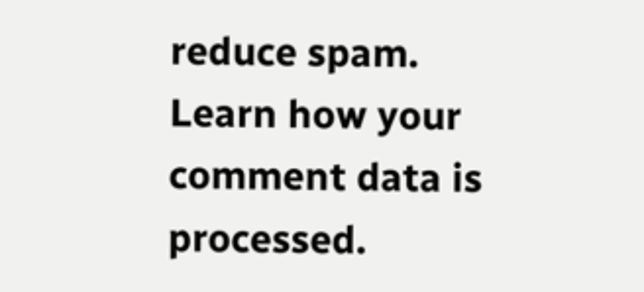reduce spam. Learn how your comment data is processed.